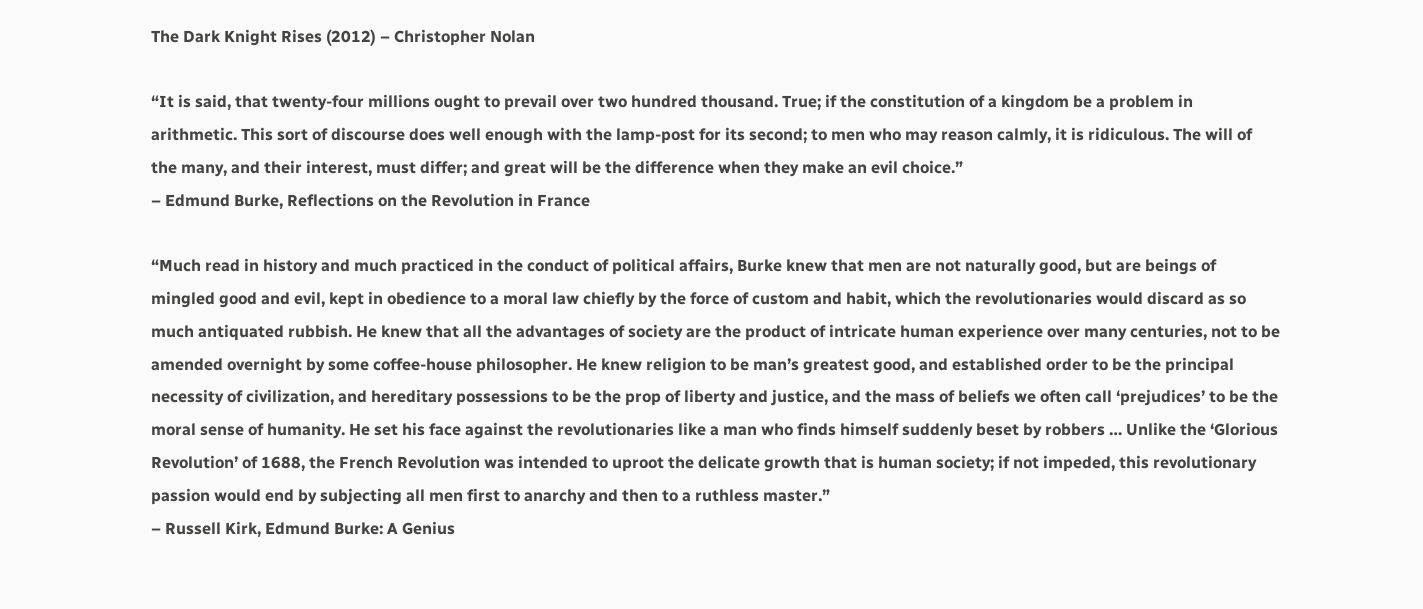The Dark Knight Rises (2012) – Christopher Nolan

“It is said, that twenty-four millions ought to prevail over two hundred thousand. True; if the constitution of a kingdom be a problem in arithmetic. This sort of discourse does well enough with the lamp-post for its second; to men who may reason calmly, it is ridiculous. The will of the many, and their interest, must differ; and great will be the difference when they make an evil choice.”
– Edmund Burke, Reflections on the Revolution in France

“Much read in history and much practiced in the conduct of political affairs, Burke knew that men are not naturally good, but are beings of mingled good and evil, kept in obedience to a moral law chiefly by the force of custom and habit, which the revolutionaries would discard as so much antiquated rubbish. He knew that all the advantages of society are the product of intricate human experience over many centuries, not to be amended overnight by some coffee-house philosopher. He knew religion to be man’s greatest good, and established order to be the principal necessity of civilization, and hereditary possessions to be the prop of liberty and justice, and the mass of beliefs we often call ‘prejudices’ to be the moral sense of humanity. He set his face against the revolutionaries like a man who finds himself suddenly beset by robbers … Unlike the ‘Glorious Revolution’ of 1688, the French Revolution was intended to uproot the delicate growth that is human society; if not impeded, this revolutionary passion would end by subjecting all men first to anarchy and then to a ruthless master.”
– Russell Kirk, Edmund Burke: A Genius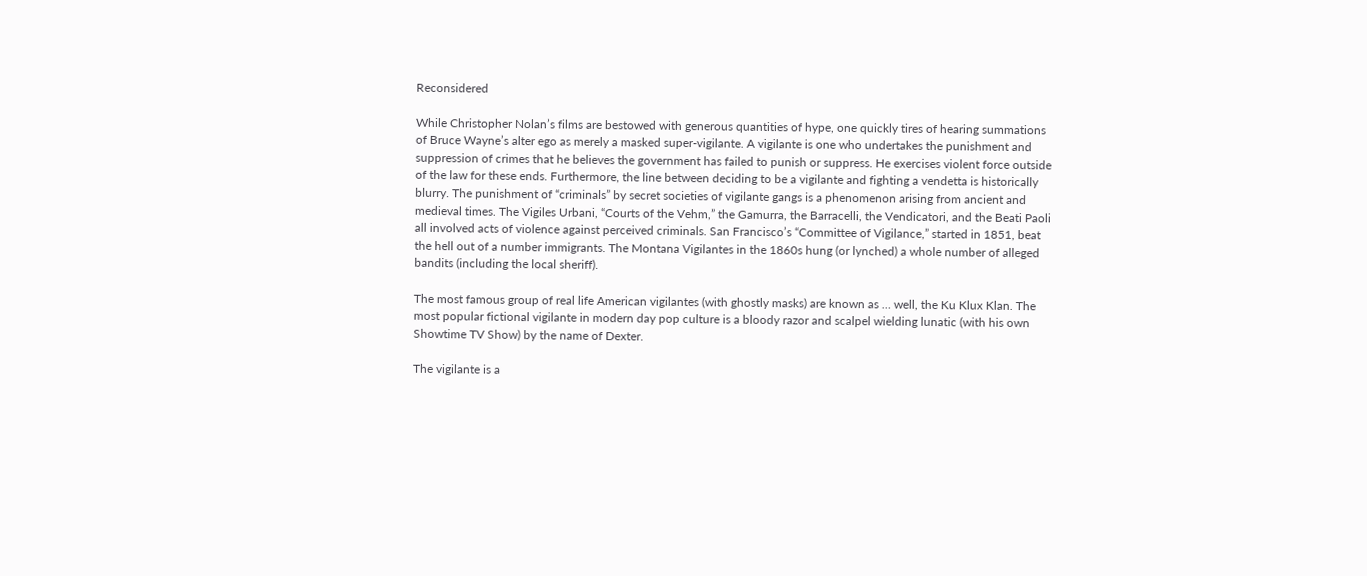Reconsidered

While Christopher Nolan’s films are bestowed with generous quantities of hype, one quickly tires of hearing summations of Bruce Wayne’s alter ego as merely a masked super-vigilante. A vigilante is one who undertakes the punishment and suppression of crimes that he believes the government has failed to punish or suppress. He exercises violent force outside of the law for these ends. Furthermore, the line between deciding to be a vigilante and fighting a vendetta is historically blurry. The punishment of “criminals” by secret societies of vigilante gangs is a phenomenon arising from ancient and medieval times. The Vigiles Urbani, “Courts of the Vehm,” the Gamurra, the Barracelli, the Vendicatori, and the Beati Paoli all involved acts of violence against perceived criminals. San Francisco’s “Committee of Vigilance,” started in 1851, beat the hell out of a number immigrants. The Montana Vigilantes in the 1860s hung (or lynched) a whole number of alleged bandits (including the local sheriff).

The most famous group of real life American vigilantes (with ghostly masks) are known as … well, the Ku Klux Klan. The most popular fictional vigilante in modern day pop culture is a bloody razor and scalpel wielding lunatic (with his own Showtime TV Show) by the name of Dexter.

The vigilante is a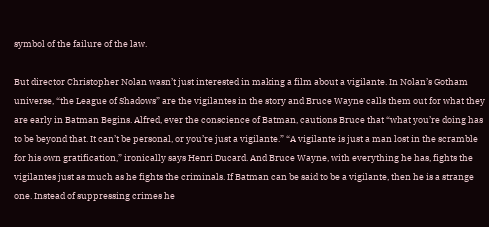symbol of the failure of the law.

But director Christopher Nolan wasn’t just interested in making a film about a vigilante. In Nolan’s Gotham universe, “the League of Shadows” are the vigilantes in the story and Bruce Wayne calls them out for what they are early in Batman Begins. Alfred, ever the conscience of Batman, cautions Bruce that “what you’re doing has to be beyond that. It can’t be personal, or you’re just a vigilante.” “A vigilante is just a man lost in the scramble for his own gratification,” ironically says Henri Ducard. And Bruce Wayne, with everything he has, fights the vigilantes just as much as he fights the criminals. If Batman can be said to be a vigilante, then he is a strange one. Instead of suppressing crimes he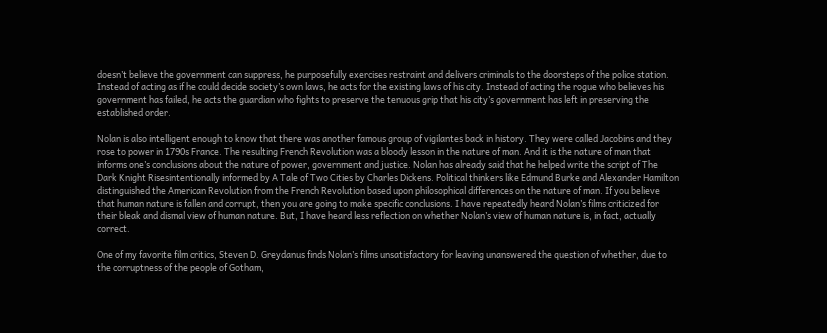doesn’t believe the government can suppress, he purposefully exercises restraint and delivers criminals to the doorsteps of the police station. Instead of acting as if he could decide society’s own laws, he acts for the existing laws of his city. Instead of acting the rogue who believes his government has failed, he acts the guardian who fights to preserve the tenuous grip that his city’s government has left in preserving the established order.

Nolan is also intelligent enough to know that there was another famous group of vigilantes back in history. They were called Jacobins and they rose to power in 1790s France. The resulting French Revolution was a bloody lesson in the nature of man. And it is the nature of man that informs one’s conclusions about the nature of power, government and justice. Nolan has already said that he helped write the script of The Dark Knight Risesintentionally informed by A Tale of Two Cities by Charles Dickens. Political thinkers like Edmund Burke and Alexander Hamilton distinguished the American Revolution from the French Revolution based upon philosophical differences on the nature of man. If you believe that human nature is fallen and corrupt, then you are going to make specific conclusions. I have repeatedly heard Nolan’s films criticized for their bleak and dismal view of human nature. But, I have heard less reflection on whether Nolan’s view of human nature is, in fact, actually correct.

One of my favorite film critics, Steven D. Greydanus finds Nolan’s films unsatisfactory for leaving unanswered the question of whether, due to the corruptness of the people of Gotham,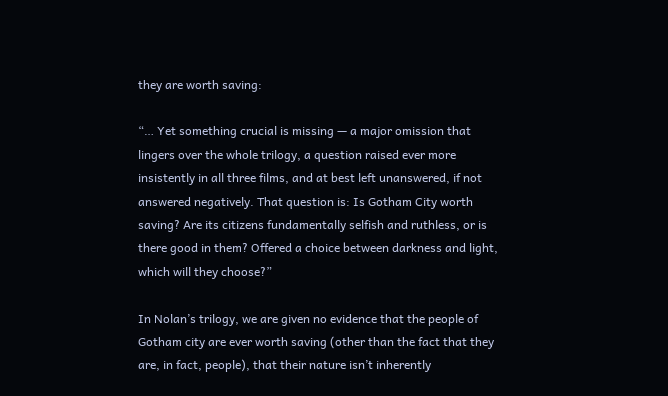they are worth saving:

“… Yet something crucial is missing — a major omission that lingers over the whole trilogy, a question raised ever more insistently in all three films, and at best left unanswered, if not answered negatively. That question is: Is Gotham City worth saving? Are its citizens fundamentally selfish and ruthless, or is there good in them? Offered a choice between darkness and light, which will they choose?”

In Nolan’s trilogy, we are given no evidence that the people of Gotham city are ever worth saving (other than the fact that they are, in fact, people), that their nature isn’t inherently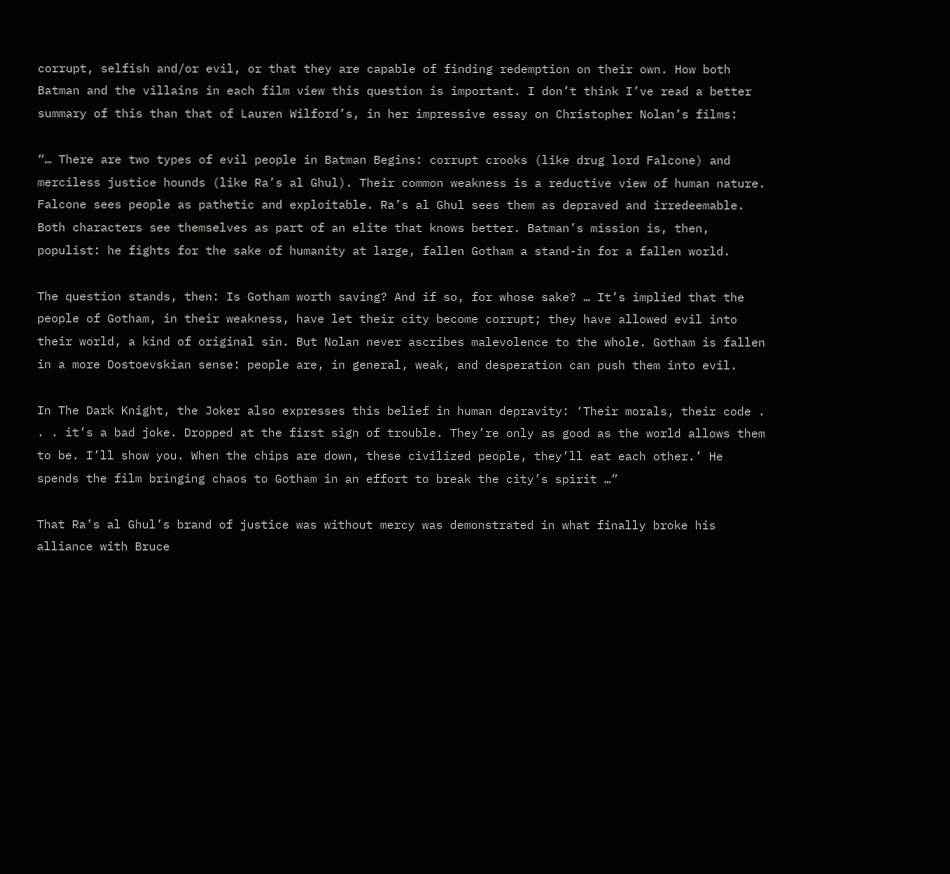corrupt, selfish and/or evil, or that they are capable of finding redemption on their own. How both Batman and the villains in each film view this question is important. I don’t think I’ve read a better summary of this than that of Lauren Wilford’s, in her impressive essay on Christopher Nolan’s films:

“… There are two types of evil people in Batman Begins: corrupt crooks (like drug lord Falcone) and merciless justice hounds (like Ra’s al Ghul). Their common weakness is a reductive view of human nature. Falcone sees people as pathetic and exploitable. Ra’s al Ghul sees them as depraved and irredeemable. Both characters see themselves as part of an elite that knows better. Batman’s mission is, then, populist: he fights for the sake of humanity at large, fallen Gotham a stand-in for a fallen world.

The question stands, then: Is Gotham worth saving? And if so, for whose sake? … It’s implied that the people of Gotham, in their weakness, have let their city become corrupt; they have allowed evil into their world, a kind of original sin. But Nolan never ascribes malevolence to the whole. Gotham is fallen in a more Dostoevskian sense: people are, in general, weak, and desperation can push them into evil.

In The Dark Knight, the Joker also expresses this belief in human depravity: ‘Their morals, their code . . . it’s a bad joke. Dropped at the first sign of trouble. They’re only as good as the world allows them to be. I’ll show you. When the chips are down, these civilized people, they’ll eat each other.’ He spends the film bringing chaos to Gotham in an effort to break the city’s spirit …”

That Ra’s al Ghul’s brand of justice was without mercy was demonstrated in what finally broke his alliance with Bruce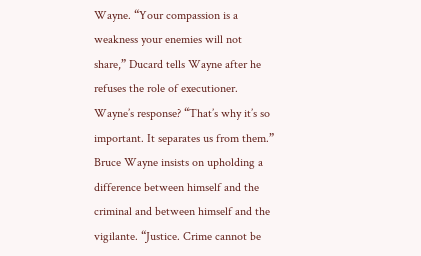Wayne. “Your compassion is a weakness your enemies will not share,” Ducard tells Wayne after he refuses the role of executioner. Wayne’s response? “That’s why it’s so important. It separates us from them.” Bruce Wayne insists on upholding a difference between himself and the criminal and between himself and the vigilante. “Justice. Crime cannot be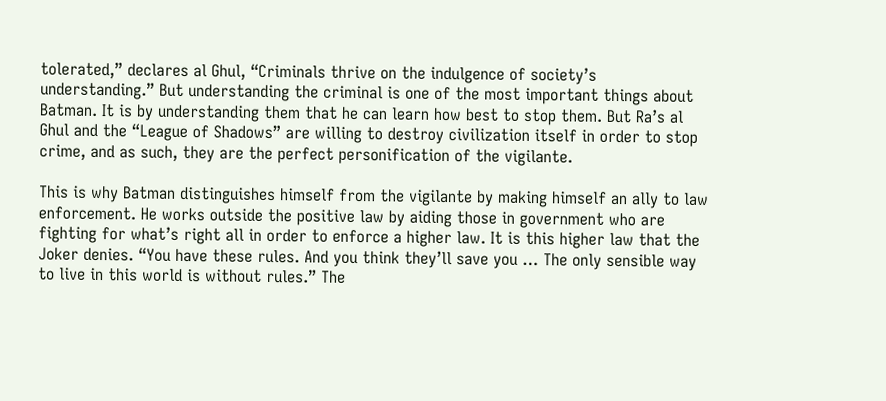tolerated,” declares al Ghul, “Criminals thrive on the indulgence of society’s understanding.” But understanding the criminal is one of the most important things about Batman. It is by understanding them that he can learn how best to stop them. But Ra’s al Ghul and the “League of Shadows” are willing to destroy civilization itself in order to stop crime, and as such, they are the perfect personification of the vigilante.

This is why Batman distinguishes himself from the vigilante by making himself an ally to law enforcement. He works outside the positive law by aiding those in government who are fighting for what’s right all in order to enforce a higher law. It is this higher law that the Joker denies. “You have these rules. And you think they’ll save you … The only sensible way to live in this world is without rules.” The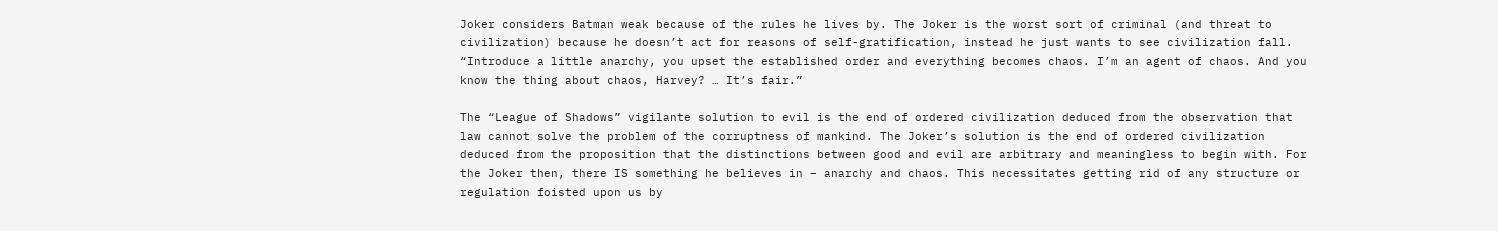Joker considers Batman weak because of the rules he lives by. The Joker is the worst sort of criminal (and threat to civilization) because he doesn’t act for reasons of self-gratification, instead he just wants to see civilization fall. “Introduce a little anarchy, you upset the established order and everything becomes chaos. I’m an agent of chaos. And you know the thing about chaos, Harvey? … It’s fair.”

The “League of Shadows” vigilante solution to evil is the end of ordered civilization deduced from the observation that law cannot solve the problem of the corruptness of mankind. The Joker’s solution is the end of ordered civilization deduced from the proposition that the distinctions between good and evil are arbitrary and meaningless to begin with. For the Joker then, there IS something he believes in – anarchy and chaos. This necessitates getting rid of any structure or regulation foisted upon us by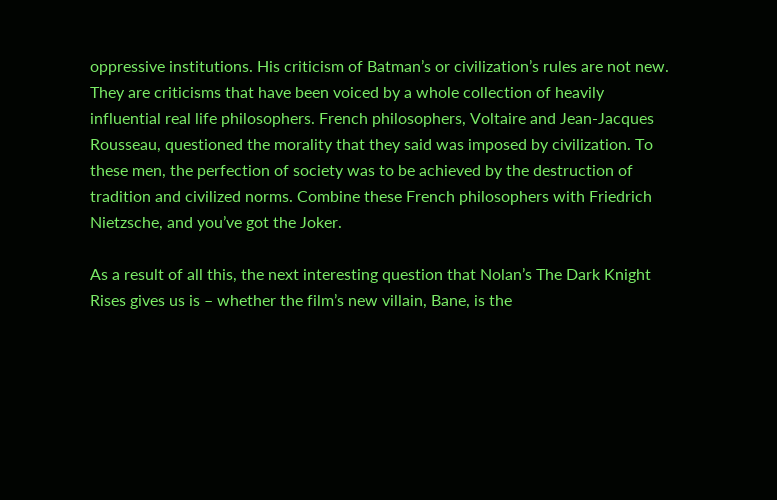oppressive institutions. His criticism of Batman’s or civilization’s rules are not new. They are criticisms that have been voiced by a whole collection of heavily influential real life philosophers. French philosophers, Voltaire and Jean-Jacques Rousseau, questioned the morality that they said was imposed by civilization. To these men, the perfection of society was to be achieved by the destruction of tradition and civilized norms. Combine these French philosophers with Friedrich Nietzsche, and you’ve got the Joker.

As a result of all this, the next interesting question that Nolan’s The Dark Knight Rises gives us is – whether the film’s new villain, Bane, is the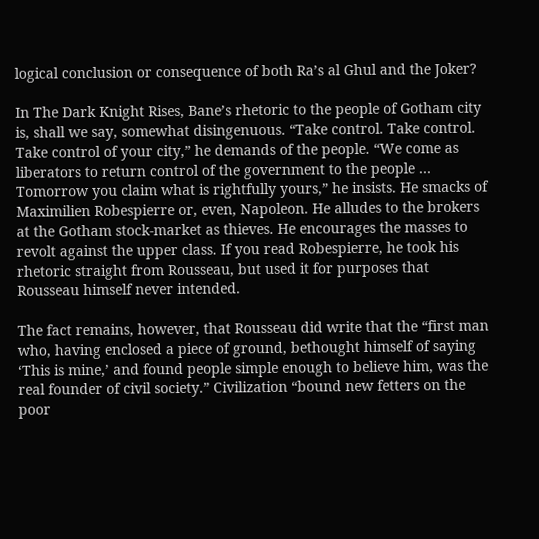logical conclusion or consequence of both Ra’s al Ghul and the Joker?

In The Dark Knight Rises, Bane’s rhetoric to the people of Gotham city is, shall we say, somewhat disingenuous. “Take control. Take control. Take control of your city,” he demands of the people. “We come as liberators to return control of the government to the people … Tomorrow you claim what is rightfully yours,” he insists. He smacks of Maximilien Robespierre or, even, Napoleon. He alludes to the brokers at the Gotham stock-market as thieves. He encourages the masses to revolt against the upper class. If you read Robespierre, he took his rhetoric straight from Rousseau, but used it for purposes that Rousseau himself never intended.

The fact remains, however, that Rousseau did write that the “first man who, having enclosed a piece of ground, bethought himself of saying ‘This is mine,’ and found people simple enough to believe him, was the real founder of civil society.” Civilization “bound new fetters on the poor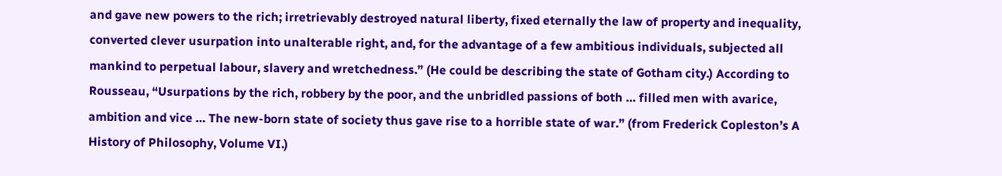and gave new powers to the rich; irretrievably destroyed natural liberty, fixed eternally the law of property and inequality, converted clever usurpation into unalterable right, and, for the advantage of a few ambitious individuals, subjected all mankind to perpetual labour, slavery and wretchedness.” (He could be describing the state of Gotham city.) According to Rousseau, “Usurpations by the rich, robbery by the poor, and the unbridled passions of both … filled men with avarice, ambition and vice … The new-born state of society thus gave rise to a horrible state of war.” (from Frederick Copleston’s A History of Philosophy, Volume VI.)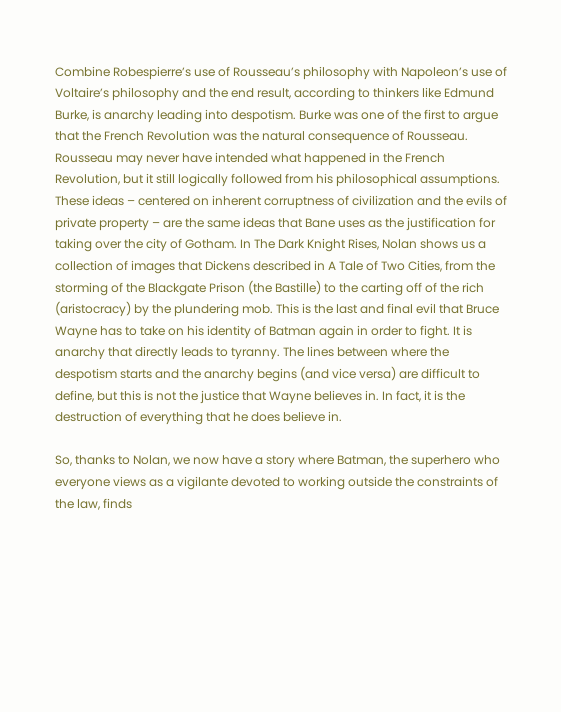Combine Robespierre’s use of Rousseau’s philosophy with Napoleon’s use of Voltaire’s philosophy and the end result, according to thinkers like Edmund Burke, is anarchy leading into despotism. Burke was one of the first to argue that the French Revolution was the natural consequence of Rousseau. Rousseau may never have intended what happened in the French Revolution, but it still logically followed from his philosophical assumptions. These ideas – centered on inherent corruptness of civilization and the evils of private property – are the same ideas that Bane uses as the justification for taking over the city of Gotham. In The Dark Knight Rises, Nolan shows us a collection of images that Dickens described in A Tale of Two Cities, from the storming of the Blackgate Prison (the Bastille) to the carting off of the rich (aristocracy) by the plundering mob. This is the last and final evil that Bruce Wayne has to take on his identity of Batman again in order to fight. It is anarchy that directly leads to tyranny. The lines between where the despotism starts and the anarchy begins (and vice versa) are difficult to define, but this is not the justice that Wayne believes in. In fact, it is the destruction of everything that he does believe in.

So, thanks to Nolan, we now have a story where Batman, the superhero who everyone views as a vigilante devoted to working outside the constraints of the law, finds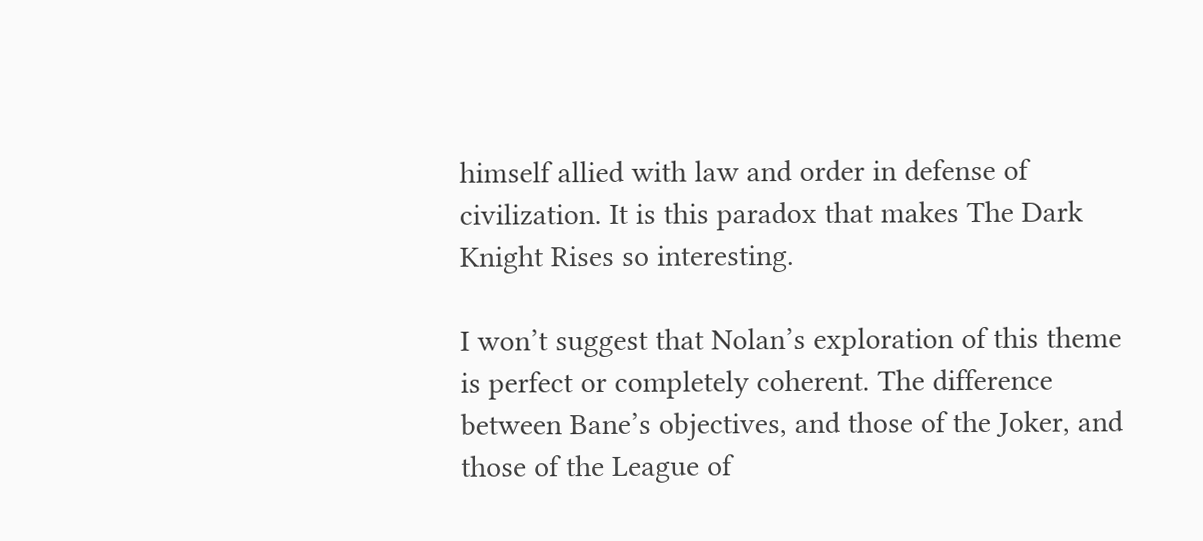himself allied with law and order in defense of civilization. It is this paradox that makes The Dark Knight Rises so interesting.

I won’t suggest that Nolan’s exploration of this theme is perfect or completely coherent. The difference between Bane’s objectives, and those of the Joker, and those of the League of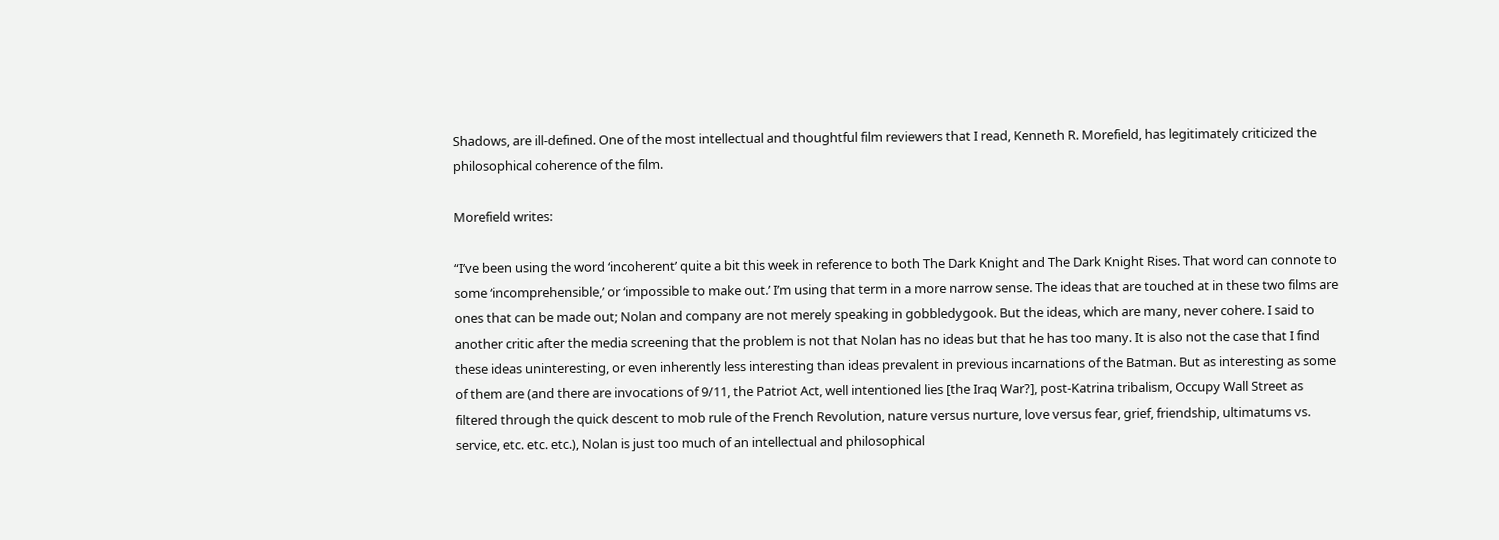Shadows, are ill-defined. One of the most intellectual and thoughtful film reviewers that I read, Kenneth R. Morefield, has legitimately criticized the philosophical coherence of the film.

Morefield writes:

“I’ve been using the word ‘incoherent’ quite a bit this week in reference to both The Dark Knight and The Dark Knight Rises. That word can connote to some ‘incomprehensible,’ or ‘impossible to make out.’ I’m using that term in a more narrow sense. The ideas that are touched at in these two films are ones that can be made out; Nolan and company are not merely speaking in gobbledygook. But the ideas, which are many, never cohere. I said to another critic after the media screening that the problem is not that Nolan has no ideas but that he has too many. It is also not the case that I find these ideas uninteresting, or even inherently less interesting than ideas prevalent in previous incarnations of the Batman. But as interesting as some of them are (and there are invocations of 9/11, the Patriot Act, well intentioned lies [the Iraq War?], post-Katrina tribalism, Occupy Wall Street as filtered through the quick descent to mob rule of the French Revolution, nature versus nurture, love versus fear, grief, friendship, ultimatums vs. service, etc. etc. etc.), Nolan is just too much of an intellectual and philosophical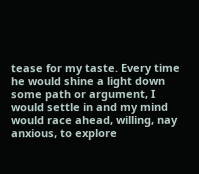tease for my taste. Every time he would shine a light down some path or argument, I would settle in and my mind would race ahead, willing, nay anxious, to explore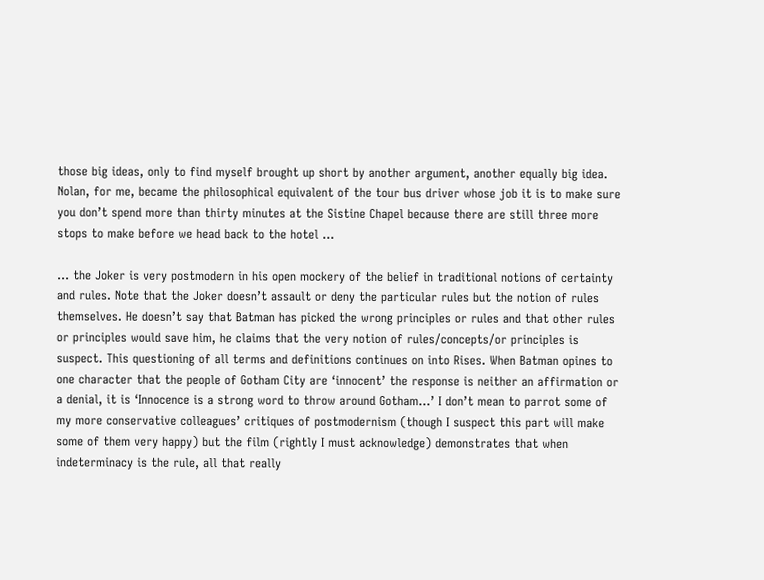those big ideas, only to find myself brought up short by another argument, another equally big idea. Nolan, for me, became the philosophical equivalent of the tour bus driver whose job it is to make sure you don’t spend more than thirty minutes at the Sistine Chapel because there are still three more stops to make before we head back to the hotel …

… the Joker is very postmodern in his open mockery of the belief in traditional notions of certainty and rules. Note that the Joker doesn’t assault or deny the particular rules but the notion of rules themselves. He doesn’t say that Batman has picked the wrong principles or rules and that other rules or principles would save him, he claims that the very notion of rules/concepts/or principles is suspect. This questioning of all terms and definitions continues on into Rises. When Batman opines to one character that the people of Gotham City are ‘innocent’ the response is neither an affirmation or a denial, it is ‘Innocence is a strong word to throw around Gotham…’ I don’t mean to parrot some of my more conservative colleagues’ critiques of postmodernism (though I suspect this part will make some of them very happy) but the film (rightly I must acknowledge) demonstrates that when indeterminacy is the rule, all that really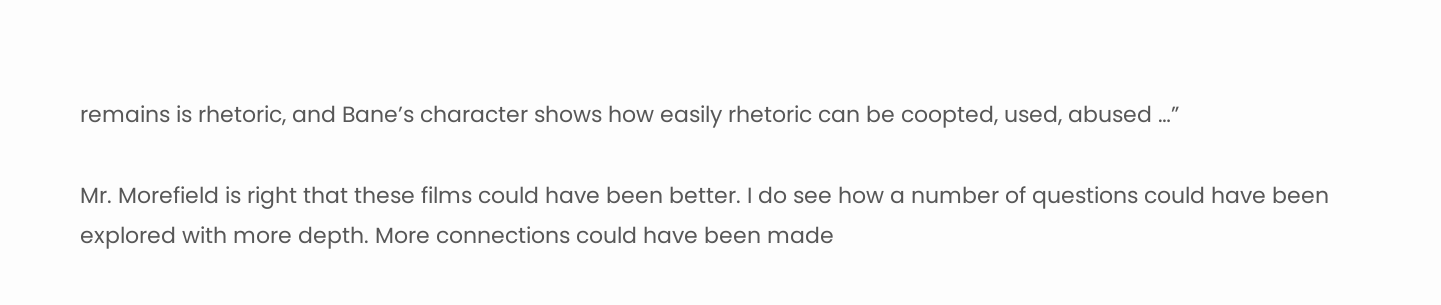remains is rhetoric, and Bane’s character shows how easily rhetoric can be coopted, used, abused …”

Mr. Morefield is right that these films could have been better. I do see how a number of questions could have been explored with more depth. More connections could have been made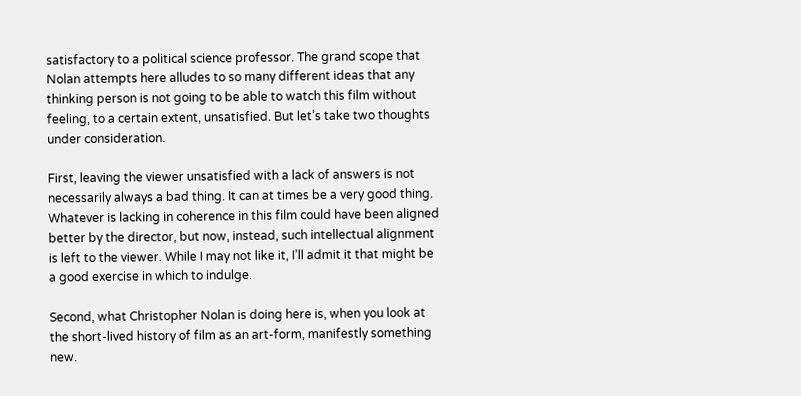satisfactory to a political science professor. The grand scope that Nolan attempts here alludes to so many different ideas that any thinking person is not going to be able to watch this film without feeling, to a certain extent, unsatisfied. But let’s take two thoughts under consideration.

First, leaving the viewer unsatisfied with a lack of answers is not necessarily always a bad thing. It can at times be a very good thing. Whatever is lacking in coherence in this film could have been aligned better by the director, but now, instead, such intellectual alignment is left to the viewer. While I may not like it, I’ll admit it that might be a good exercise in which to indulge.

Second, what Christopher Nolan is doing here is, when you look at the short-lived history of film as an art-form, manifestly something new.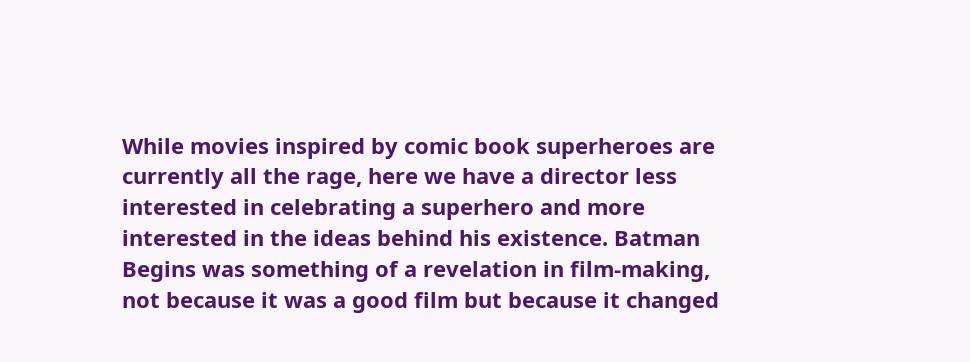While movies inspired by comic book superheroes are currently all the rage, here we have a director less interested in celebrating a superhero and more interested in the ideas behind his existence. Batman Begins was something of a revelation in film-making, not because it was a good film but because it changed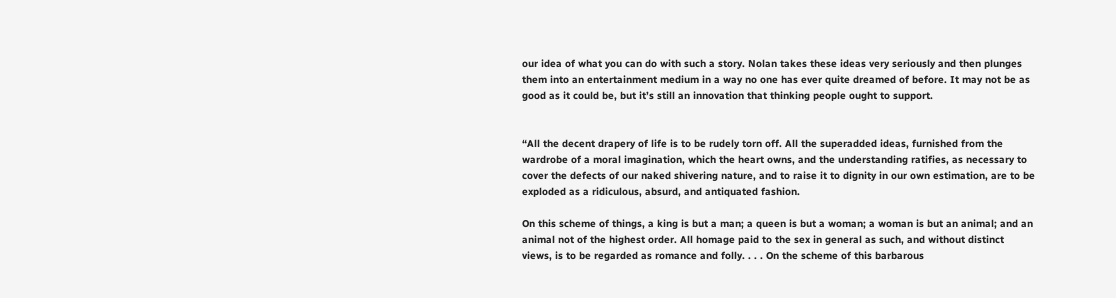our idea of what you can do with such a story. Nolan takes these ideas very seriously and then plunges them into an entertainment medium in a way no one has ever quite dreamed of before. It may not be as good as it could be, but it’s still an innovation that thinking people ought to support.


“All the decent drapery of life is to be rudely torn off. All the superadded ideas, furnished from the wardrobe of a moral imagination, which the heart owns, and the understanding ratifies, as necessary to cover the defects of our naked shivering nature, and to raise it to dignity in our own estimation, are to be exploded as a ridiculous, absurd, and antiquated fashion.

On this scheme of things, a king is but a man; a queen is but a woman; a woman is but an animal; and an animal not of the highest order. All homage paid to the sex in general as such, and without distinct views, is to be regarded as romance and folly. . . . On the scheme of this barbarous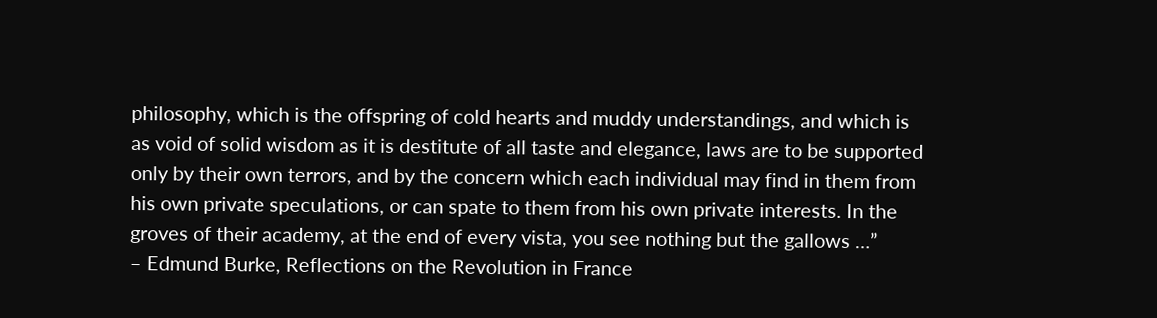philosophy, which is the offspring of cold hearts and muddy understandings, and which is as void of solid wisdom as it is destitute of all taste and elegance, laws are to be supported only by their own terrors, and by the concern which each individual may find in them from his own private speculations, or can spate to them from his own private interests. In the groves of their academy, at the end of every vista, you see nothing but the gallows …”
– Edmund Burke, Reflections on the Revolution in France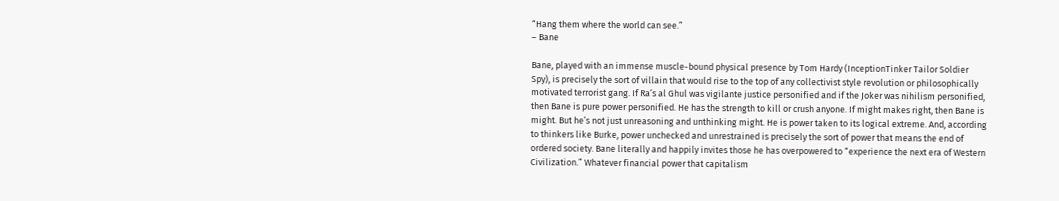“Hang them where the world can see.”
– Bane

Bane, played with an immense muscle-bound physical presence by Tom Hardy (InceptionTinker Tailor Soldier Spy), is precisely the sort of villain that would rise to the top of any collectivist style revolution or philosophically motivated terrorist gang. If Ra’s al Ghul was vigilante justice personified and if the Joker was nihilism personified, then Bane is pure power personified. He has the strength to kill or crush anyone. If might makes right, then Bane is might. But he’s not just unreasoning and unthinking might. He is power taken to its logical extreme. And, according to thinkers like Burke, power unchecked and unrestrained is precisely the sort of power that means the end of ordered society. Bane literally and happily invites those he has overpowered to “experience the next era of Western Civilization.” Whatever financial power that capitalism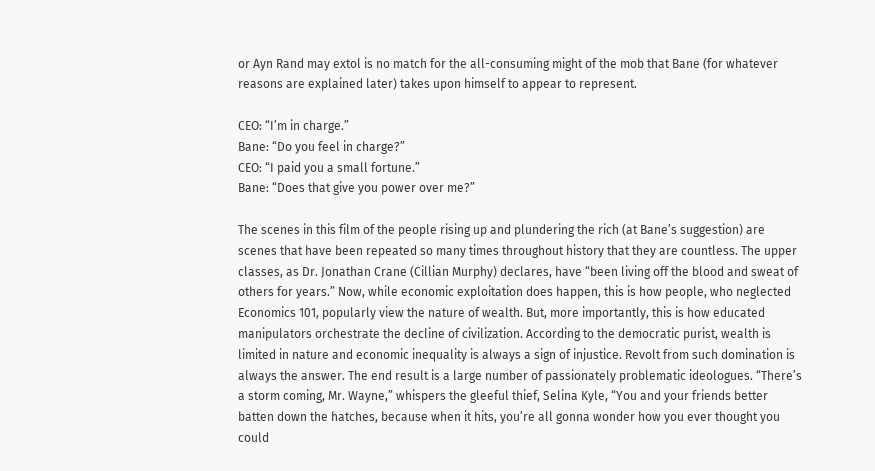or Ayn Rand may extol is no match for the all-consuming might of the mob that Bane (for whatever reasons are explained later) takes upon himself to appear to represent.

CEO: “I’m in charge.”
Bane: “Do you feel in charge?”
CEO: “I paid you a small fortune.”
Bane: “Does that give you power over me?”

The scenes in this film of the people rising up and plundering the rich (at Bane’s suggestion) are scenes that have been repeated so many times throughout history that they are countless. The upper classes, as Dr. Jonathan Crane (Cillian Murphy) declares, have “been living off the blood and sweat of others for years.” Now, while economic exploitation does happen, this is how people, who neglected Economics 101, popularly view the nature of wealth. But, more importantly, this is how educated manipulators orchestrate the decline of civilization. According to the democratic purist, wealth is limited in nature and economic inequality is always a sign of injustice. Revolt from such domination is always the answer. The end result is a large number of passionately problematic ideologues. “There’s a storm coming, Mr. Wayne,” whispers the gleeful thief, Selina Kyle, “You and your friends better batten down the hatches, because when it hits, you’re all gonna wonder how you ever thought you could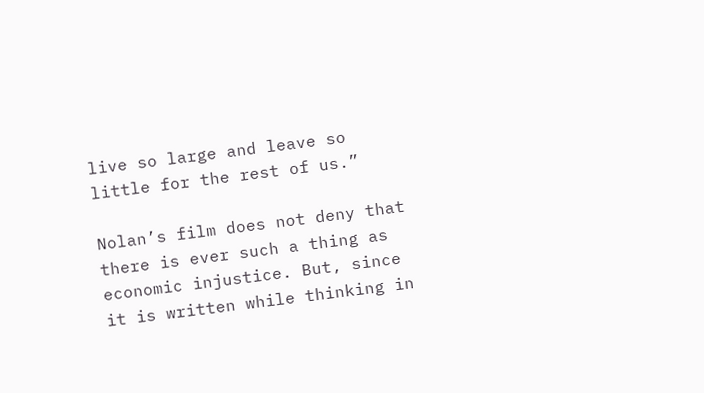live so large and leave so little for the rest of us.”

Nolan’s film does not deny that there is ever such a thing as economic injustice. But, since it is written while thinking in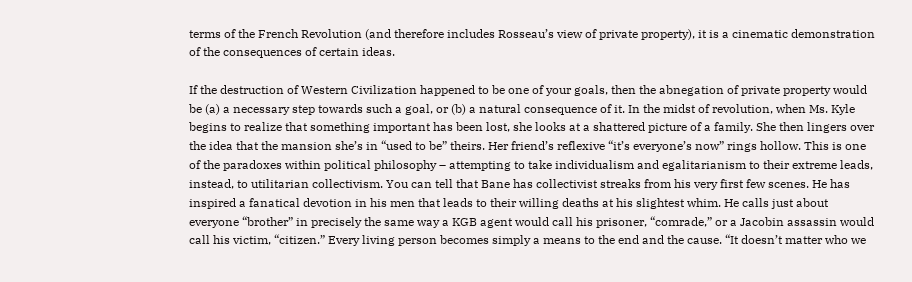terms of the French Revolution (and therefore includes Rosseau’s view of private property), it is a cinematic demonstration of the consequences of certain ideas.

If the destruction of Western Civilization happened to be one of your goals, then the abnegation of private property would be (a) a necessary step towards such a goal, or (b) a natural consequence of it. In the midst of revolution, when Ms. Kyle begins to realize that something important has been lost, she looks at a shattered picture of a family. She then lingers over the idea that the mansion she’s in “used to be” theirs. Her friend’s reflexive “it’s everyone’s now” rings hollow. This is one of the paradoxes within political philosophy – attempting to take individualism and egalitarianism to their extreme leads, instead, to utilitarian collectivism. You can tell that Bane has collectivist streaks from his very first few scenes. He has inspired a fanatical devotion in his men that leads to their willing deaths at his slightest whim. He calls just about everyone “brother” in precisely the same way a KGB agent would call his prisoner, “comrade,” or a Jacobin assassin would call his victim, “citizen.” Every living person becomes simply a means to the end and the cause. “It doesn’t matter who we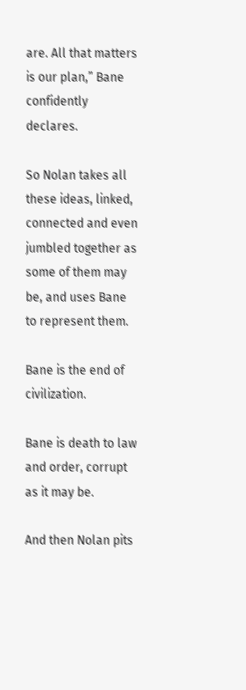are. All that matters is our plan,” Bane confidently declares.

So Nolan takes all these ideas, linked, connected and even jumbled together as some of them may be, and uses Bane to represent them.

Bane is the end of civilization.

Bane is death to law and order, corrupt as it may be.

And then Nolan pits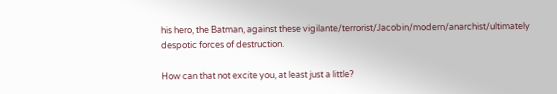his hero, the Batman, against these vigilante/terrorist/Jacobin/modern/anarchist/ultimately despotic forces of destruction.

How can that not excite you, at least just a little?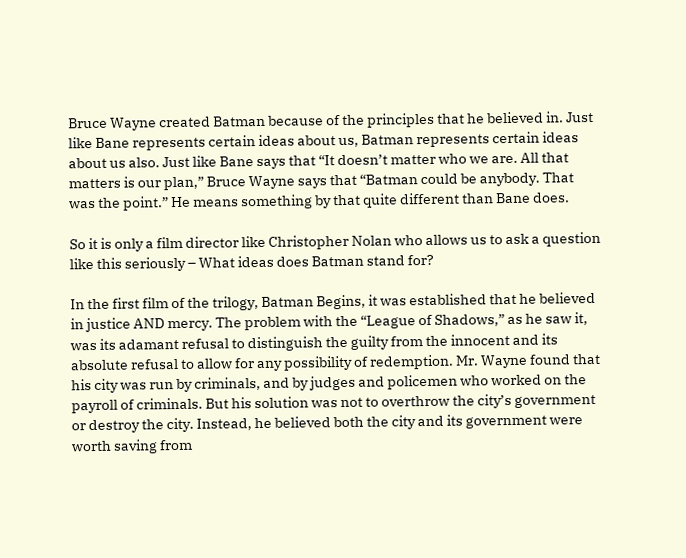Bruce Wayne created Batman because of the principles that he believed in. Just like Bane represents certain ideas about us, Batman represents certain ideas about us also. Just like Bane says that “It doesn’t matter who we are. All that matters is our plan,” Bruce Wayne says that “Batman could be anybody. That was the point.” He means something by that quite different than Bane does.

So it is only a film director like Christopher Nolan who allows us to ask a question like this seriously – What ideas does Batman stand for?

In the first film of the trilogy, Batman Begins, it was established that he believed in justice AND mercy. The problem with the “League of Shadows,” as he saw it, was its adamant refusal to distinguish the guilty from the innocent and its absolute refusal to allow for any possibility of redemption. Mr. Wayne found that his city was run by criminals, and by judges and policemen who worked on the payroll of criminals. But his solution was not to overthrow the city’s government or destroy the city. Instead, he believed both the city and its government were worth saving from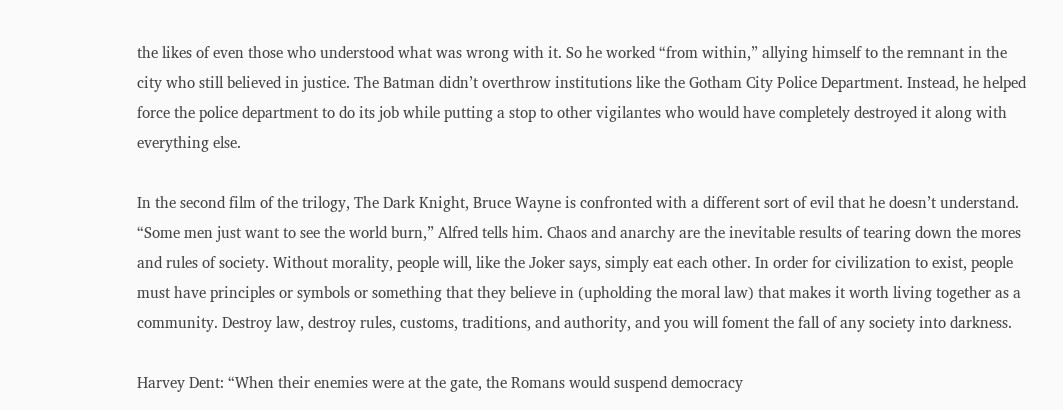the likes of even those who understood what was wrong with it. So he worked “from within,” allying himself to the remnant in the city who still believed in justice. The Batman didn’t overthrow institutions like the Gotham City Police Department. Instead, he helped force the police department to do its job while putting a stop to other vigilantes who would have completely destroyed it along with everything else.

In the second film of the trilogy, The Dark Knight, Bruce Wayne is confronted with a different sort of evil that he doesn’t understand. “Some men just want to see the world burn,” Alfred tells him. Chaos and anarchy are the inevitable results of tearing down the mores and rules of society. Without morality, people will, like the Joker says, simply eat each other. In order for civilization to exist, people must have principles or symbols or something that they believe in (upholding the moral law) that makes it worth living together as a community. Destroy law, destroy rules, customs, traditions, and authority, and you will foment the fall of any society into darkness.

Harvey Dent: “When their enemies were at the gate, the Romans would suspend democracy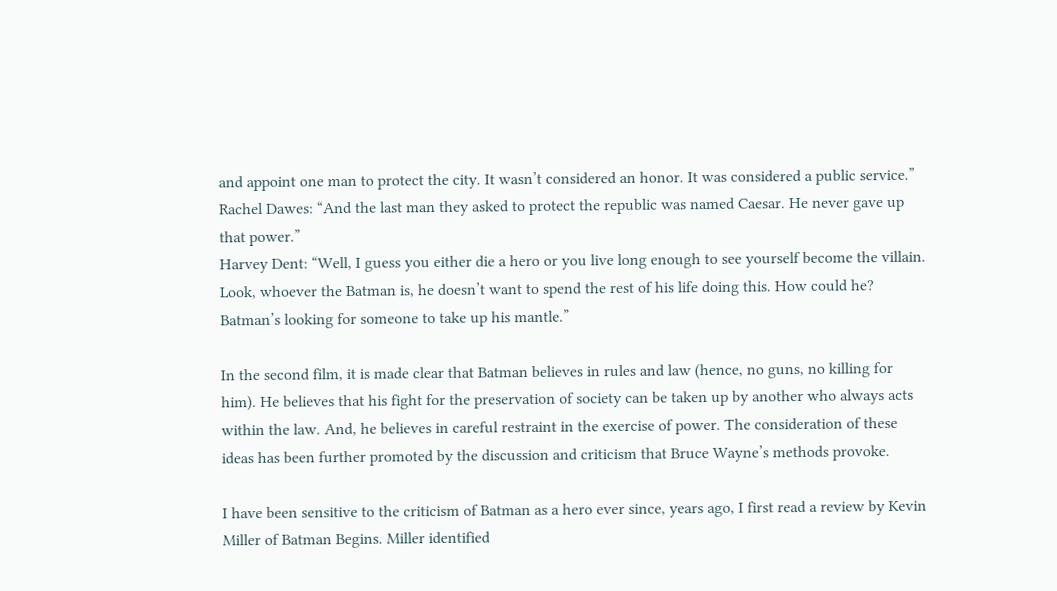and appoint one man to protect the city. It wasn’t considered an honor. It was considered a public service.”
Rachel Dawes: “And the last man they asked to protect the republic was named Caesar. He never gave up that power.”
Harvey Dent: “Well, I guess you either die a hero or you live long enough to see yourself become the villain. Look, whoever the Batman is, he doesn’t want to spend the rest of his life doing this. How could he? Batman’s looking for someone to take up his mantle.”

In the second film, it is made clear that Batman believes in rules and law (hence, no guns, no killing for him). He believes that his fight for the preservation of society can be taken up by another who always acts within the law. And, he believes in careful restraint in the exercise of power. The consideration of these ideas has been further promoted by the discussion and criticism that Bruce Wayne’s methods provoke.

I have been sensitive to the criticism of Batman as a hero ever since, years ago, I first read a review by Kevin Miller of Batman Begins. Miller identified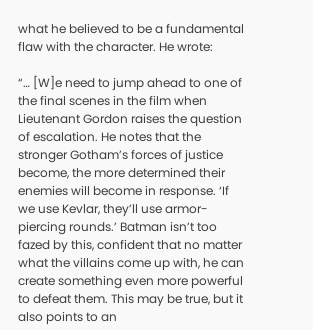what he believed to be a fundamental flaw with the character. He wrote:

“… [W]e need to jump ahead to one of the final scenes in the film when Lieutenant Gordon raises the question of escalation. He notes that the stronger Gotham’s forces of justice become, the more determined their enemies will become in response. ‘If we use Kevlar, they’ll use armor-piercing rounds.’ Batman isn’t too fazed by this, confident that no matter what the villains come up with, he can create something even more powerful to defeat them. This may be true, but it also points to an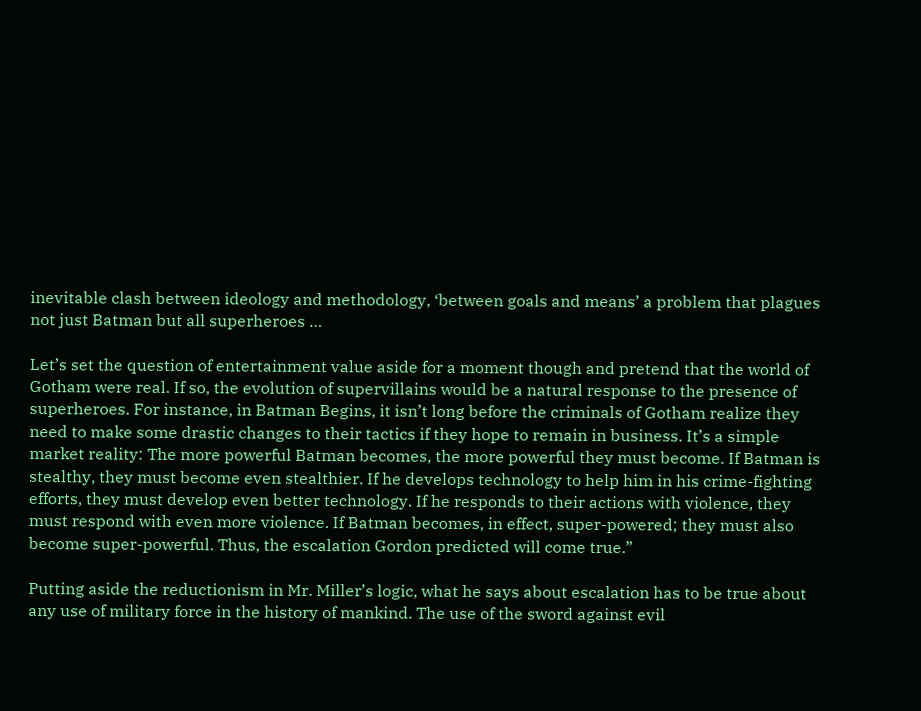inevitable clash between ideology and methodology, ‘between goals and means’ a problem that plagues not just Batman but all superheroes …

Let’s set the question of entertainment value aside for a moment though and pretend that the world of Gotham were real. If so, the evolution of supervillains would be a natural response to the presence of superheroes. For instance, in Batman Begins, it isn’t long before the criminals of Gotham realize they need to make some drastic changes to their tactics if they hope to remain in business. It’s a simple market reality: The more powerful Batman becomes, the more powerful they must become. If Batman is stealthy, they must become even stealthier. If he develops technology to help him in his crime-fighting efforts, they must develop even better technology. If he responds to their actions with violence, they must respond with even more violence. If Batman becomes, in effect, super-powered; they must also become super-powerful. Thus, the escalation Gordon predicted will come true.”

Putting aside the reductionism in Mr. Miller’s logic, what he says about escalation has to be true about any use of military force in the history of mankind. The use of the sword against evil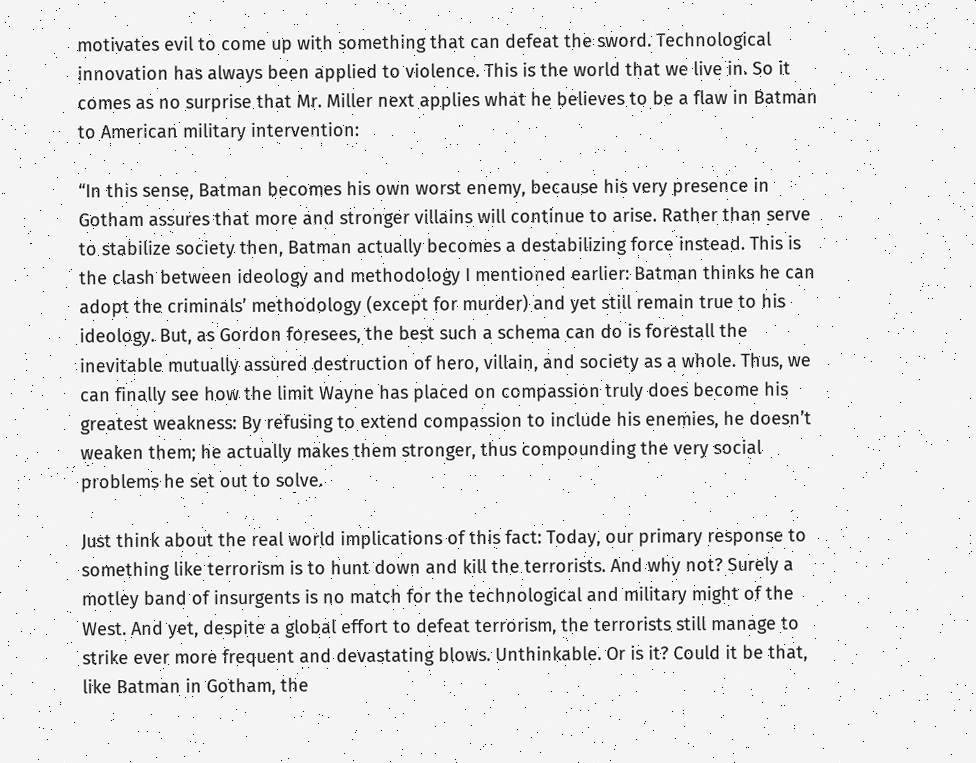motivates evil to come up with something that can defeat the sword. Technological innovation has always been applied to violence. This is the world that we live in. So it comes as no surprise that Mr. Miller next applies what he believes to be a flaw in Batman to American military intervention:

“In this sense, Batman becomes his own worst enemy, because his very presence in Gotham assures that more and stronger villains will continue to arise. Rather than serve to stabilize society then, Batman actually becomes a destabilizing force instead. This is the clash between ideology and methodology I mentioned earlier: Batman thinks he can adopt the criminals’ methodology (except for murder) and yet still remain true to his ideology. But, as Gordon foresees, the best such a schema can do is forestall the inevitable mutually assured destruction of hero, villain, and society as a whole. Thus, we can finally see how the limit Wayne has placed on compassion truly does become his greatest weakness: By refusing to extend compassion to include his enemies, he doesn’t weaken them; he actually makes them stronger, thus compounding the very social problems he set out to solve.

Just think about the real world implications of this fact: Today, our primary response to something like terrorism is to hunt down and kill the terrorists. And why not? Surely a motley band of insurgents is no match for the technological and military might of the West. And yet, despite a global effort to defeat terrorism, the terrorists still manage to strike ever more frequent and devastating blows. Unthinkable. Or is it? Could it be that, like Batman in Gotham, the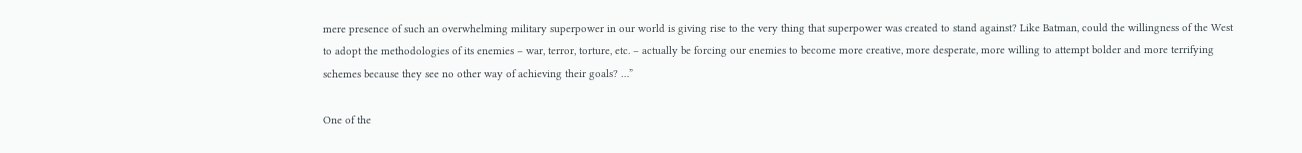mere presence of such an overwhelming military superpower in our world is giving rise to the very thing that superpower was created to stand against? Like Batman, could the willingness of the West to adopt the methodologies of its enemies – war, terror, torture, etc. – actually be forcing our enemies to become more creative, more desperate, more willing to attempt bolder and more terrifying schemes because they see no other way of achieving their goals? …”

One of the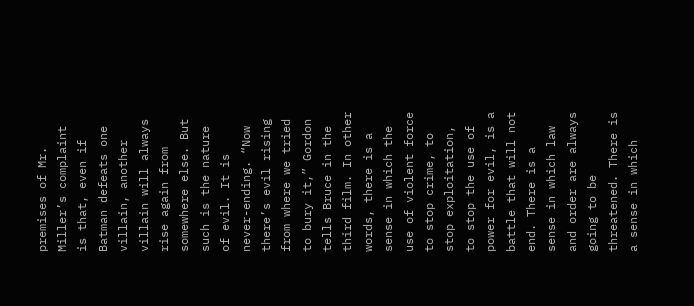premises of Mr. Miller’s complaint is that, even if Batman defeats one villain, another villain will always rise again from somewhere else. But such is the nature of evil. It is never-ending. “Now there’s evil rising from where we tried to bury it,” Gordon tells Bruce in the third film. In other words, there is a sense in which the use of violent force to stop crime, to stop exploitation, to stop the use of power for evil, is a battle that will not end. There is a sense in which law and order are always going to be threatened. There is a sense in which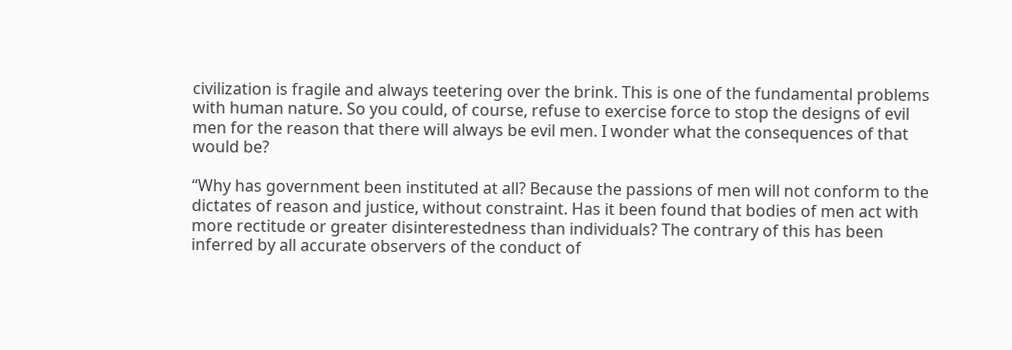civilization is fragile and always teetering over the brink. This is one of the fundamental problems with human nature. So you could, of course, refuse to exercise force to stop the designs of evil men for the reason that there will always be evil men. I wonder what the consequences of that would be?

“Why has government been instituted at all? Because the passions of men will not conform to the dictates of reason and justice, without constraint. Has it been found that bodies of men act with more rectitude or greater disinterestedness than individuals? The contrary of this has been inferred by all accurate observers of the conduct of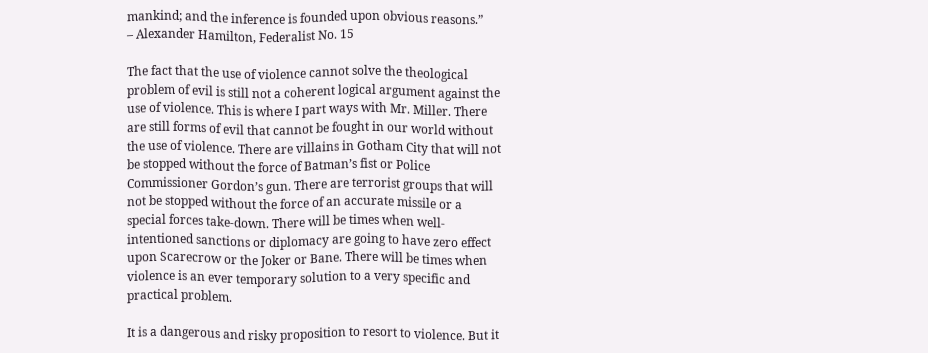mankind; and the inference is founded upon obvious reasons.”
– Alexander Hamilton, Federalist No. 15

The fact that the use of violence cannot solve the theological problem of evil is still not a coherent logical argument against the use of violence. This is where I part ways with Mr. Miller. There are still forms of evil that cannot be fought in our world without the use of violence. There are villains in Gotham City that will not be stopped without the force of Batman’s fist or Police Commissioner Gordon’s gun. There are terrorist groups that will not be stopped without the force of an accurate missile or a special forces take-down. There will be times when well-intentioned sanctions or diplomacy are going to have zero effect upon Scarecrow or the Joker or Bane. There will be times when violence is an ever temporary solution to a very specific and practical problem.

It is a dangerous and risky proposition to resort to violence. But it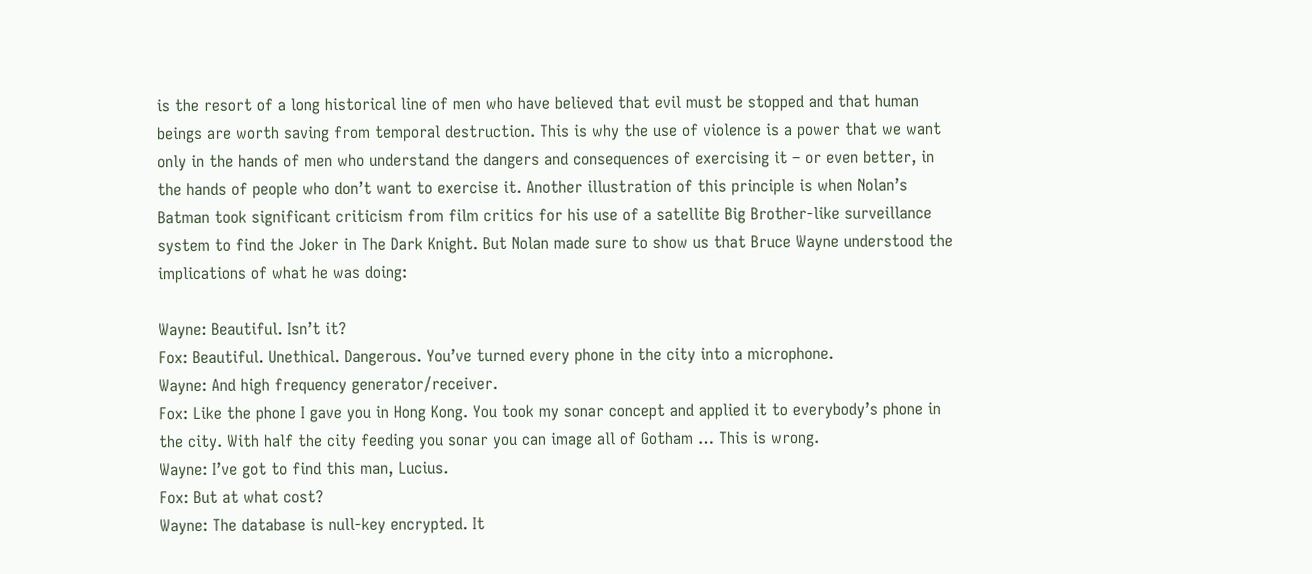is the resort of a long historical line of men who have believed that evil must be stopped and that human beings are worth saving from temporal destruction. This is why the use of violence is a power that we want only in the hands of men who understand the dangers and consequences of exercising it – or even better, in the hands of people who don’t want to exercise it. Another illustration of this principle is when Nolan’s Batman took significant criticism from film critics for his use of a satellite Big Brother-like surveillance system to find the Joker in The Dark Knight. But Nolan made sure to show us that Bruce Wayne understood the implications of what he was doing:

Wayne: Beautiful. Isn’t it?
Fox: Beautiful. Unethical. Dangerous. You’ve turned every phone in the city into a microphone.
Wayne: And high frequency generator/receiver.
Fox: Like the phone I gave you in Hong Kong. You took my sonar concept and applied it to everybody’s phone in the city. With half the city feeding you sonar you can image all of Gotham … This is wrong.
Wayne: I’ve got to find this man, Lucius.
Fox: But at what cost?
Wayne: The database is null-key encrypted. It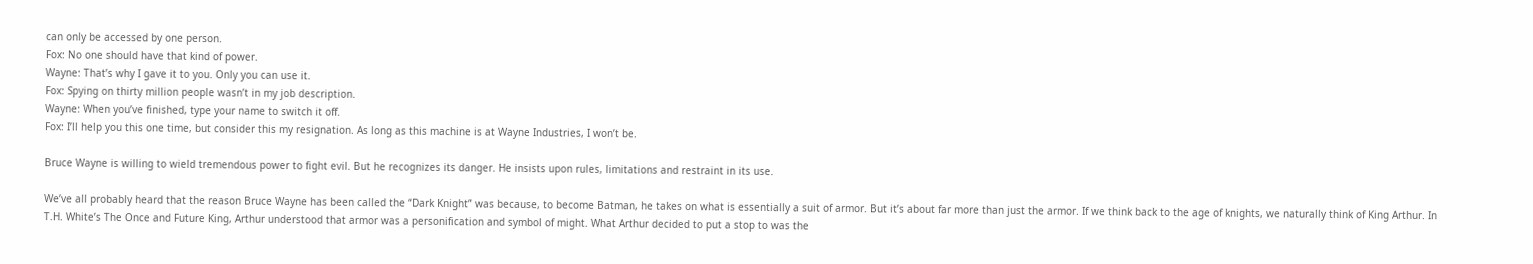can only be accessed by one person.
Fox: No one should have that kind of power.
Wayne: That’s why I gave it to you. Only you can use it.
Fox: Spying on thirty million people wasn’t in my job description.
Wayne: When you’ve finished, type your name to switch it off.
Fox: I’ll help you this one time, but consider this my resignation. As long as this machine is at Wayne Industries, I won’t be.

Bruce Wayne is willing to wield tremendous power to fight evil. But he recognizes its danger. He insists upon rules, limitations and restraint in its use.

We’ve all probably heard that the reason Bruce Wayne has been called the “Dark Knight” was because, to become Batman, he takes on what is essentially a suit of armor. But it’s about far more than just the armor. If we think back to the age of knights, we naturally think of King Arthur. In T.H. White’s The Once and Future King, Arthur understood that armor was a personification and symbol of might. What Arthur decided to put a stop to was the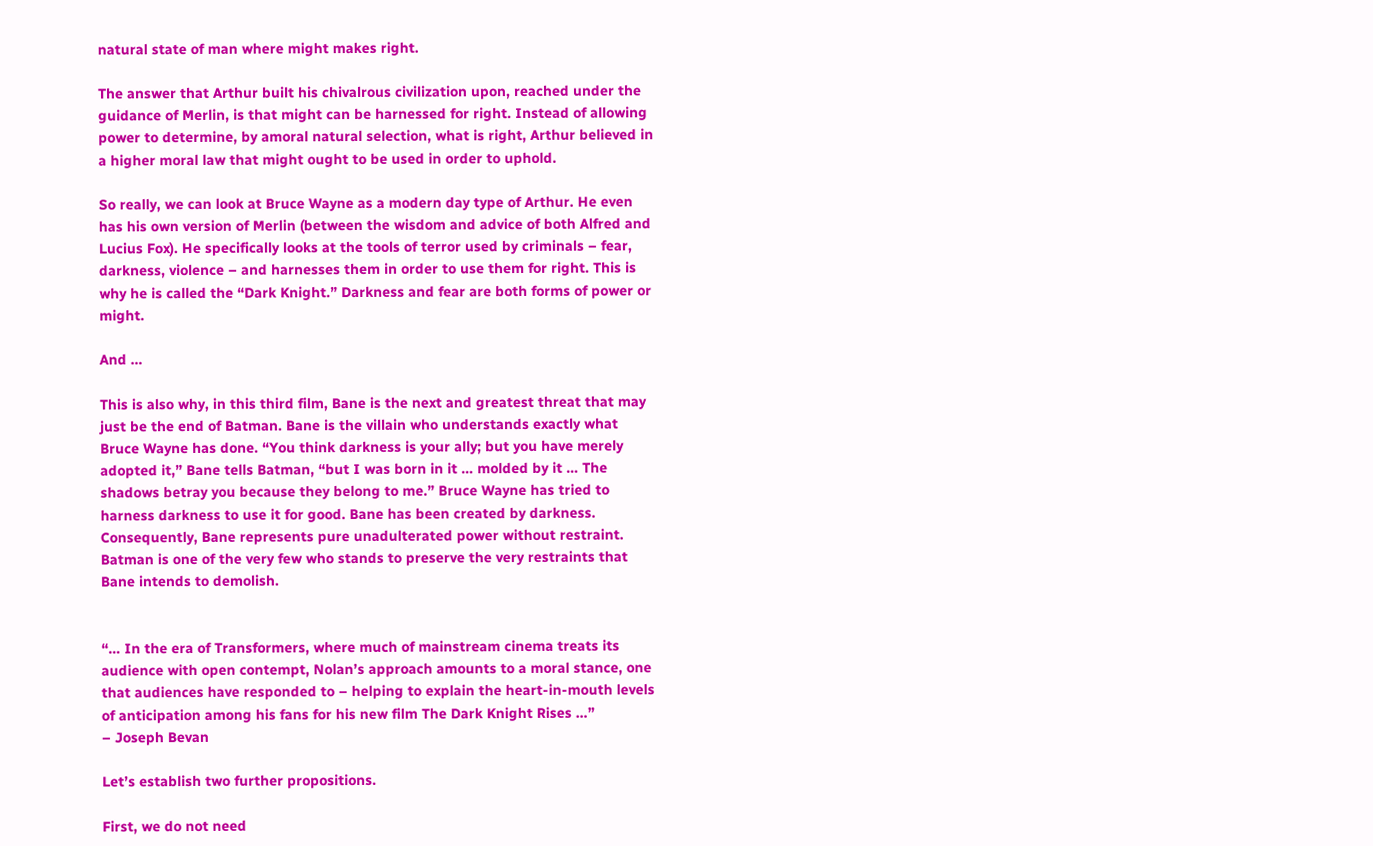natural state of man where might makes right.

The answer that Arthur built his chivalrous civilization upon, reached under the guidance of Merlin, is that might can be harnessed for right. Instead of allowing power to determine, by amoral natural selection, what is right, Arthur believed in a higher moral law that might ought to be used in order to uphold.

So really, we can look at Bruce Wayne as a modern day type of Arthur. He even has his own version of Merlin (between the wisdom and advice of both Alfred and Lucius Fox). He specifically looks at the tools of terror used by criminals – fear, darkness, violence – and harnesses them in order to use them for right. This is why he is called the “Dark Knight.” Darkness and fear are both forms of power or might.

And …

This is also why, in this third film, Bane is the next and greatest threat that may just be the end of Batman. Bane is the villain who understands exactly what Bruce Wayne has done. “You think darkness is your ally; but you have merely adopted it,” Bane tells Batman, “but I was born in it … molded by it … The shadows betray you because they belong to me.” Bruce Wayne has tried to harness darkness to use it for good. Bane has been created by darkness. Consequently, Bane represents pure unadulterated power without restraint. Batman is one of the very few who stands to preserve the very restraints that Bane intends to demolish.


“… In the era of Transformers, where much of mainstream cinema treats its audience with open contempt, Nolan’s approach amounts to a moral stance, one that audiences have responded to – helping to explain the heart-in-mouth levels of anticipation among his fans for his new film The Dark Knight Rises …”
– Joseph Bevan

Let’s establish two further propositions.

First, we do not need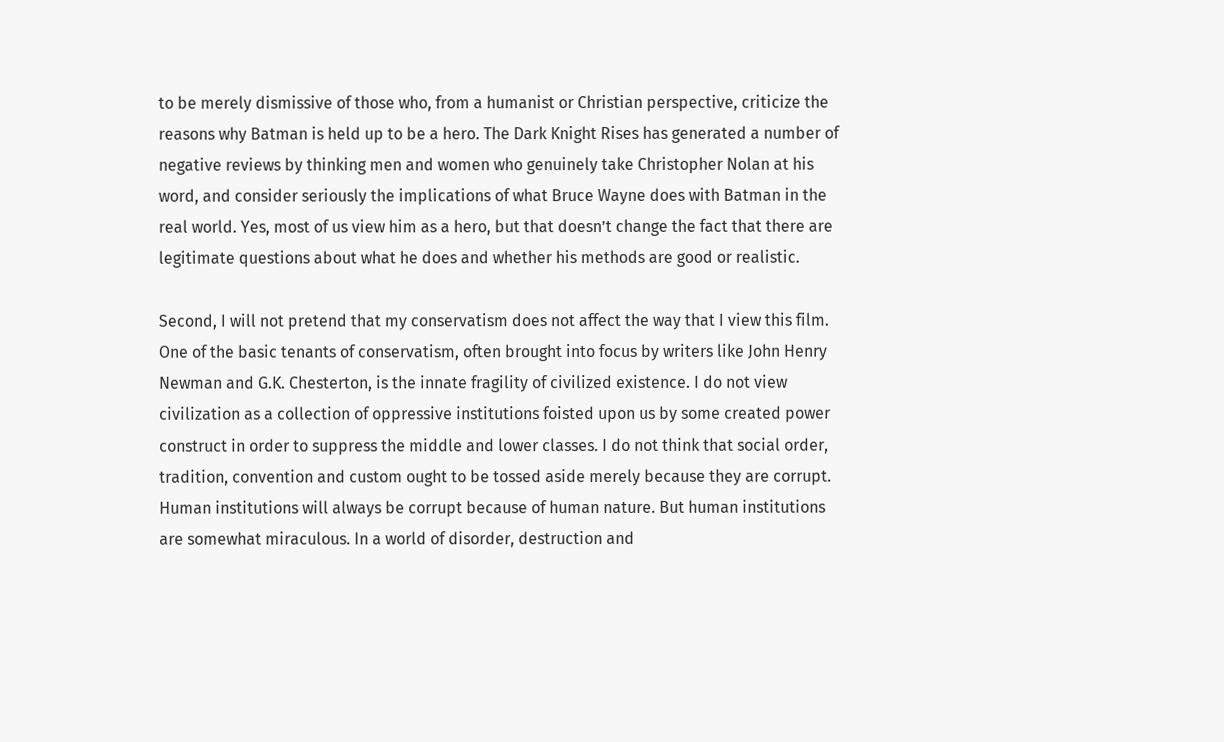to be merely dismissive of those who, from a humanist or Christian perspective, criticize the reasons why Batman is held up to be a hero. The Dark Knight Rises has generated a number of negative reviews by thinking men and women who genuinely take Christopher Nolan at his word, and consider seriously the implications of what Bruce Wayne does with Batman in the real world. Yes, most of us view him as a hero, but that doesn’t change the fact that there are legitimate questions about what he does and whether his methods are good or realistic.

Second, I will not pretend that my conservatism does not affect the way that I view this film. One of the basic tenants of conservatism, often brought into focus by writers like John Henry Newman and G.K. Chesterton, is the innate fragility of civilized existence. I do not view civilization as a collection of oppressive institutions foisted upon us by some created power construct in order to suppress the middle and lower classes. I do not think that social order, tradition, convention and custom ought to be tossed aside merely because they are corrupt. Human institutions will always be corrupt because of human nature. But human institutions are somewhat miraculous. In a world of disorder, destruction and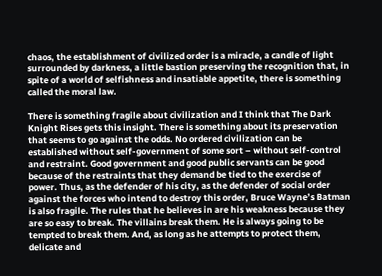chaos, the establishment of civilized order is a miracle, a candle of light surrounded by darkness, a little bastion preserving the recognition that, in spite of a world of selfishness and insatiable appetite, there is something called the moral law.

There is something fragile about civilization and I think that The Dark Knight Rises gets this insight. There is something about its preservation that seems to go against the odds. No ordered civilization can be established without self-government of some sort – without self-control and restraint. Good government and good public servants can be good because of the restraints that they demand be tied to the exercise of power. Thus, as the defender of his city, as the defender of social order against the forces who intend to destroy this order, Bruce Wayne’s Batman is also fragile. The rules that he believes in are his weakness because they are so easy to break. The villains break them. He is always going to be tempted to break them. And, as long as he attempts to protect them, delicate and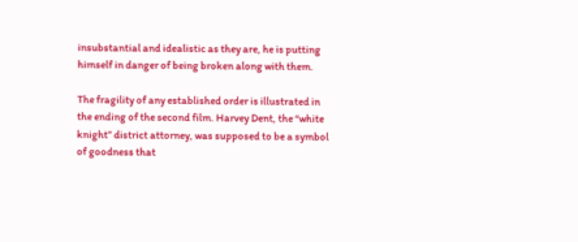insubstantial and idealistic as they are, he is putting himself in danger of being broken along with them.

The fragility of any established order is illustrated in the ending of the second film. Harvey Dent, the “white knight” district attorney, was supposed to be a symbol of goodness that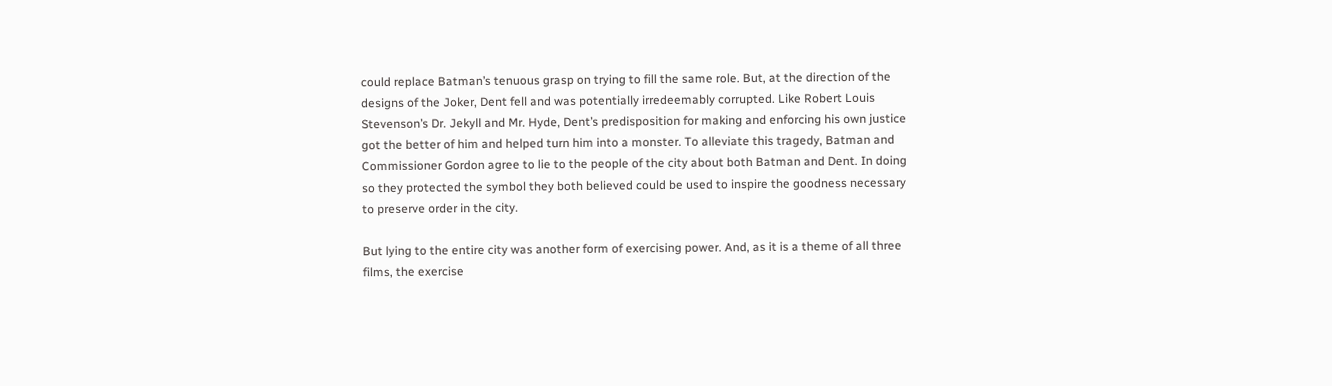could replace Batman’s tenuous grasp on trying to fill the same role. But, at the direction of the designs of the Joker, Dent fell and was potentially irredeemably corrupted. Like Robert Louis Stevenson’s Dr. Jekyll and Mr. Hyde, Dent’s predisposition for making and enforcing his own justice got the better of him and helped turn him into a monster. To alleviate this tragedy, Batman and Commissioner Gordon agree to lie to the people of the city about both Batman and Dent. In doing so they protected the symbol they both believed could be used to inspire the goodness necessary to preserve order in the city.

But lying to the entire city was another form of exercising power. And, as it is a theme of all three films, the exercise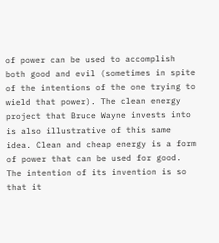of power can be used to accomplish both good and evil (sometimes in spite of the intentions of the one trying to wield that power). The clean energy project that Bruce Wayne invests into is also illustrative of this same idea. Clean and cheap energy is a form of power that can be used for good. The intention of its invention is so that it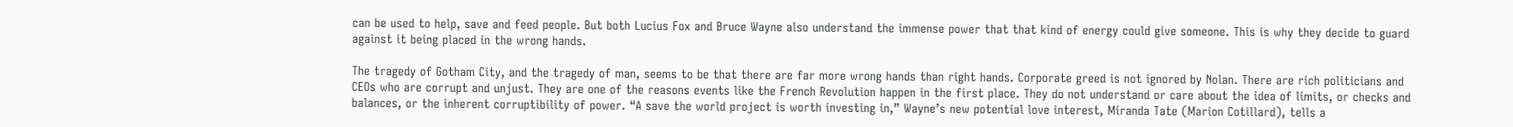can be used to help, save and feed people. But both Lucius Fox and Bruce Wayne also understand the immense power that that kind of energy could give someone. This is why they decide to guard against it being placed in the wrong hands.

The tragedy of Gotham City, and the tragedy of man, seems to be that there are far more wrong hands than right hands. Corporate greed is not ignored by Nolan. There are rich politicians and CEOs who are corrupt and unjust. They are one of the reasons events like the French Revolution happen in the first place. They do not understand or care about the idea of limits, or checks and balances, or the inherent corruptibility of power. “A save the world project is worth investing in,” Wayne’s new potential love interest, Miranda Tate (Marion Cotillard), tells a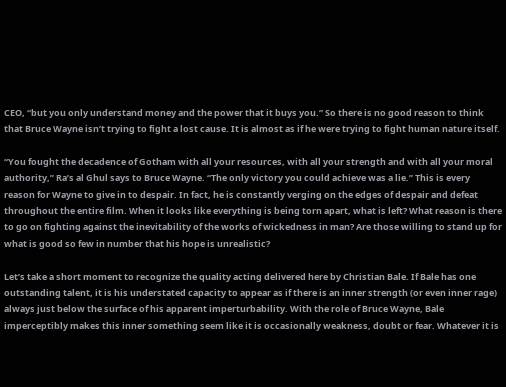CEO, “but you only understand money and the power that it buys you.” So there is no good reason to think that Bruce Wayne isn’t trying to fight a lost cause. It is almost as if he were trying to fight human nature itself.

“You fought the decadence of Gotham with all your resources, with all your strength and with all your moral authority,” Ra’s al Ghul says to Bruce Wayne. “The only victory you could achieve was a lie.” This is every reason for Wayne to give in to despair. In fact, he is constantly verging on the edges of despair and defeat throughout the entire film. When it looks like everything is being torn apart, what is left? What reason is there to go on fighting against the inevitability of the works of wickedness in man? Are those willing to stand up for what is good so few in number that his hope is unrealistic?

Let’s take a short moment to recognize the quality acting delivered here by Christian Bale. If Bale has one outstanding talent, it is his understated capacity to appear as if there is an inner strength (or even inner rage) always just below the surface of his apparent imperturbability. With the role of Bruce Wayne, Bale imperceptibly makes this inner something seem like it is occasionally weakness, doubt or fear. Whatever it is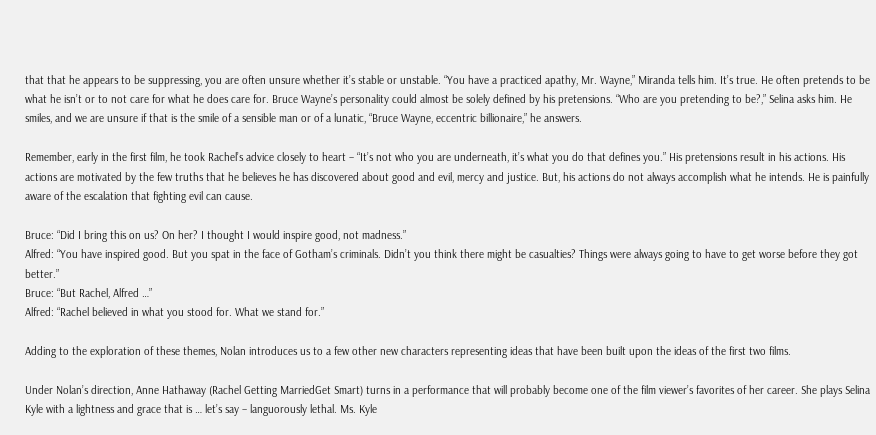that that he appears to be suppressing, you are often unsure whether it’s stable or unstable. “You have a practiced apathy, Mr. Wayne,” Miranda tells him. It’s true. He often pretends to be what he isn’t or to not care for what he does care for. Bruce Wayne’s personality could almost be solely defined by his pretensions. “Who are you pretending to be?,” Selina asks him. He smiles, and we are unsure if that is the smile of a sensible man or of a lunatic, “Bruce Wayne, eccentric billionaire,” he answers.

Remember, early in the first film, he took Rachel’s advice closely to heart – “It’s not who you are underneath, it’s what you do that defines you.” His pretensions result in his actions. His actions are motivated by the few truths that he believes he has discovered about good and evil, mercy and justice. But, his actions do not always accomplish what he intends. He is painfully aware of the escalation that fighting evil can cause.

Bruce: “Did I bring this on us? On her? I thought I would inspire good, not madness.”
Alfred: “You have inspired good. But you spat in the face of Gotham’s criminals. Didn’t you think there might be casualties? Things were always going to have to get worse before they got better.”
Bruce: “But Rachel, Alfred …”
Alfred: “Rachel believed in what you stood for. What we stand for.”

Adding to the exploration of these themes, Nolan introduces us to a few other new characters representing ideas that have been built upon the ideas of the first two films.

Under Nolan’s direction, Anne Hathaway (Rachel Getting MarriedGet Smart) turns in a performance that will probably become one of the film viewer’s favorites of her career. She plays Selina Kyle with a lightness and grace that is … let’s say – languorously lethal. Ms. Kyle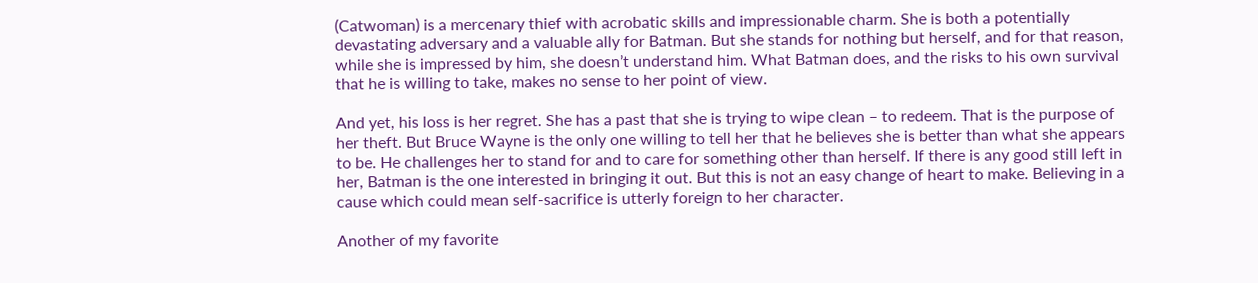(Catwoman) is a mercenary thief with acrobatic skills and impressionable charm. She is both a potentially devastating adversary and a valuable ally for Batman. But she stands for nothing but herself, and for that reason, while she is impressed by him, she doesn’t understand him. What Batman does, and the risks to his own survival that he is willing to take, makes no sense to her point of view.

And yet, his loss is her regret. She has a past that she is trying to wipe clean – to redeem. That is the purpose of her theft. But Bruce Wayne is the only one willing to tell her that he believes she is better than what she appears to be. He challenges her to stand for and to care for something other than herself. If there is any good still left in her, Batman is the one interested in bringing it out. But this is not an easy change of heart to make. Believing in a cause which could mean self-sacrifice is utterly foreign to her character.

Another of my favorite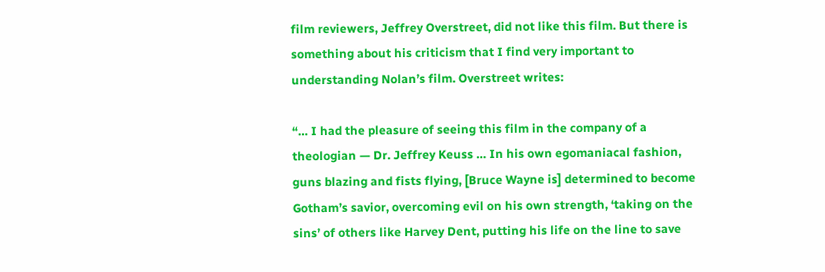film reviewers, Jeffrey Overstreet, did not like this film. But there is something about his criticism that I find very important to understanding Nolan’s film. Overstreet writes:

“… I had the pleasure of seeing this film in the company of a theologian — Dr. Jeffrey Keuss … In his own egomaniacal fashion, guns blazing and fists flying, [Bruce Wayne is] determined to become Gotham’s savior, overcoming evil on his own strength, ‘taking on the sins’ of others like Harvey Dent, putting his life on the line to save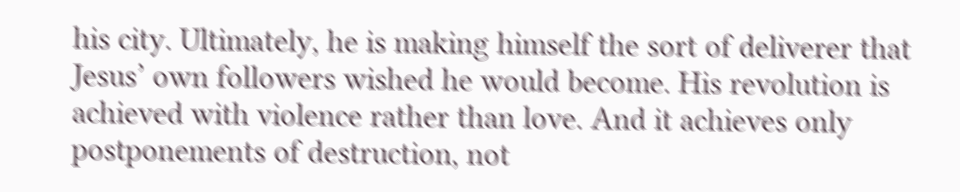his city. Ultimately, he is making himself the sort of deliverer that Jesus’ own followers wished he would become. His revolution is achieved with violence rather than love. And it achieves only postponements of destruction, not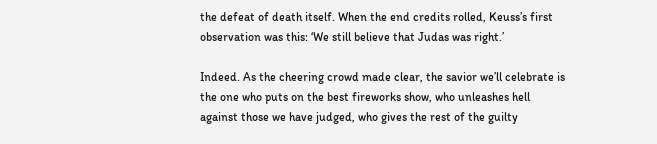the defeat of death itself. When the end credits rolled, Keuss’s first observation was this: ‘We still believe that Judas was right.’

Indeed. As the cheering crowd made clear, the savior we’ll celebrate is the one who puts on the best fireworks show, who unleashes hell against those we have judged, who gives the rest of the guilty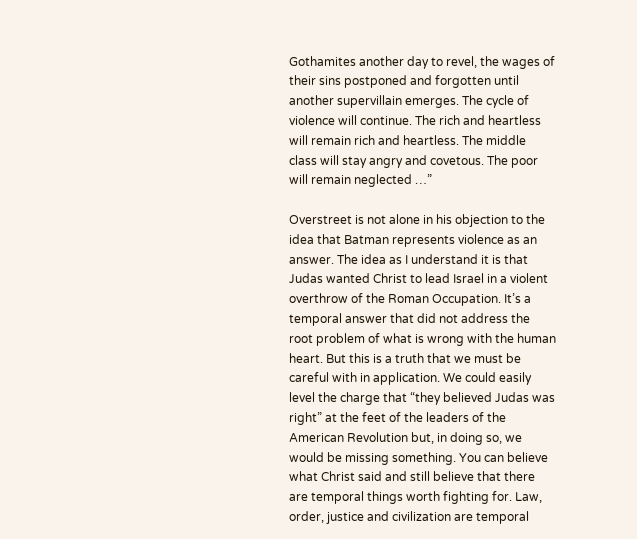Gothamites another day to revel, the wages of their sins postponed and forgotten until another supervillain emerges. The cycle of violence will continue. The rich and heartless will remain rich and heartless. The middle class will stay angry and covetous. The poor will remain neglected …”

Overstreet is not alone in his objection to the idea that Batman represents violence as an answer. The idea as I understand it is that Judas wanted Christ to lead Israel in a violent overthrow of the Roman Occupation. It’s a temporal answer that did not address the root problem of what is wrong with the human heart. But this is a truth that we must be careful with in application. We could easily level the charge that “they believed Judas was right” at the feet of the leaders of the American Revolution but, in doing so, we would be missing something. You can believe what Christ said and still believe that there are temporal things worth fighting for. Law, order, justice and civilization are temporal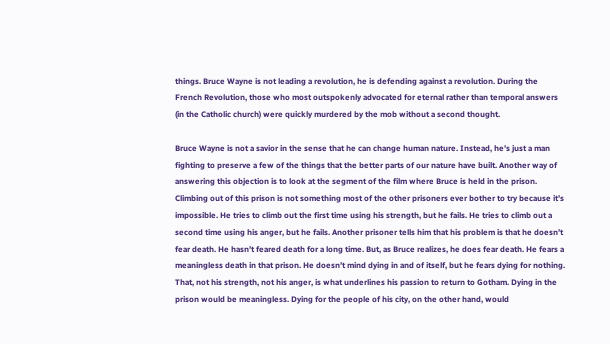things. Bruce Wayne is not leading a revolution, he is defending against a revolution. During the French Revolution, those who most outspokenly advocated for eternal rather than temporal answers (in the Catholic church) were quickly murdered by the mob without a second thought.

Bruce Wayne is not a savior in the sense that he can change human nature. Instead, he’s just a man fighting to preserve a few of the things that the better parts of our nature have built. Another way of answering this objection is to look at the segment of the film where Bruce is held in the prison. Climbing out of this prison is not something most of the other prisoners ever bother to try because it’s impossible. He tries to climb out the first time using his strength, but he fails. He tries to climb out a second time using his anger, but he fails. Another prisoner tells him that his problem is that he doesn’t fear death. He hasn’t feared death for a long time. But, as Bruce realizes, he does fear death. He fears a meaningless death in that prison. He doesn’t mind dying in and of itself, but he fears dying for nothing. That, not his strength, not his anger, is what underlines his passion to return to Gotham. Dying in the prison would be meaningless. Dying for the people of his city, on the other hand, would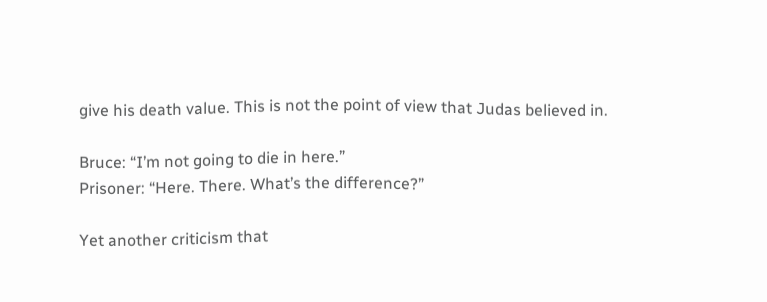give his death value. This is not the point of view that Judas believed in.

Bruce: “I’m not going to die in here.”
Prisoner: “Here. There. What’s the difference?”

Yet another criticism that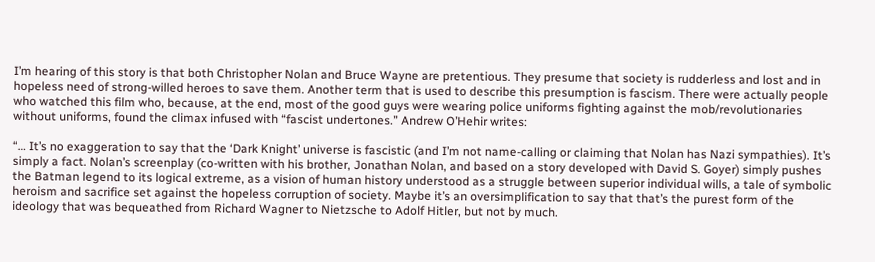I’m hearing of this story is that both Christopher Nolan and Bruce Wayne are pretentious. They presume that society is rudderless and lost and in hopeless need of strong-willed heroes to save them. Another term that is used to describe this presumption is fascism. There were actually people who watched this film who, because, at the end, most of the good guys were wearing police uniforms fighting against the mob/revolutionaries without uniforms, found the climax infused with “fascist undertones.” Andrew O’Hehir writes:

“… It’s no exaggeration to say that the ‘Dark Knight’ universe is fascistic (and I’m not name-calling or claiming that Nolan has Nazi sympathies). It’s simply a fact. Nolan’s screenplay (co-written with his brother, Jonathan Nolan, and based on a story developed with David S. Goyer) simply pushes the Batman legend to its logical extreme, as a vision of human history understood as a struggle between superior individual wills, a tale of symbolic heroism and sacrifice set against the hopeless corruption of society. Maybe it’s an oversimplification to say that that’s the purest form of the ideology that was bequeathed from Richard Wagner to Nietzsche to Adolf Hitler, but not by much.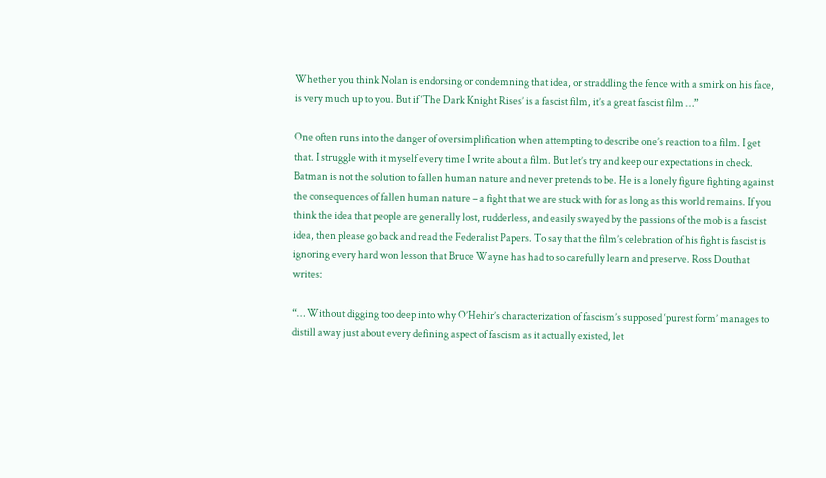Whether you think Nolan is endorsing or condemning that idea, or straddling the fence with a smirk on his face, is very much up to you. But if ‘The Dark Knight Rises’ is a fascist film, it’s a great fascist film …”

One often runs into the danger of oversimplification when attempting to describe one’s reaction to a film. I get that. I struggle with it myself every time I write about a film. But let’s try and keep our expectations in check. Batman is not the solution to fallen human nature and never pretends to be. He is a lonely figure fighting against the consequences of fallen human nature – a fight that we are stuck with for as long as this world remains. If you think the idea that people are generally lost, rudderless, and easily swayed by the passions of the mob is a fascist idea, then please go back and read the Federalist Papers. To say that the film’s celebration of his fight is fascist is ignoring every hard won lesson that Bruce Wayne has had to so carefully learn and preserve. Ross Douthat writes:

“… Without digging too deep into why O’Hehir’s characterization of fascism’s supposed ‘purest form’ manages to distill away just about every defining aspect of fascism as it actually existed, let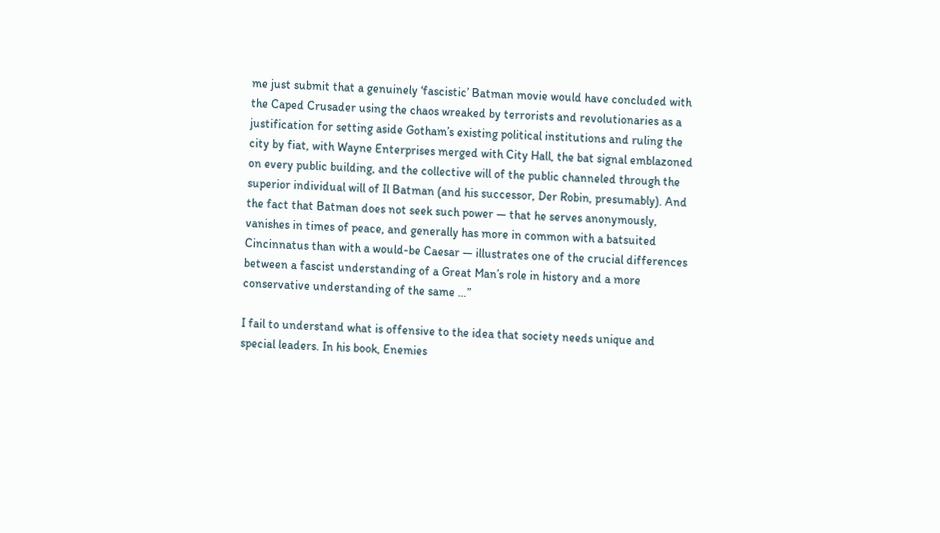me just submit that a genuinely ‘fascistic’ Batman movie would have concluded with the Caped Crusader using the chaos wreaked by terrorists and revolutionaries as a justification for setting aside Gotham’s existing political institutions and ruling the city by fiat, with Wayne Enterprises merged with City Hall, the bat signal emblazoned on every public building, and the collective will of the public channeled through the superior individual will of Il Batman (and his successor, Der Robin, presumably). And the fact that Batman does not seek such power — that he serves anonymously, vanishes in times of peace, and generally has more in common with a batsuited Cincinnatus than with a would-be Caesar — illustrates one of the crucial differences between a fascist understanding of a Great Man’s role in history and a more conservative understanding of the same …”

I fail to understand what is offensive to the idea that society needs unique and special leaders. In his book, Enemies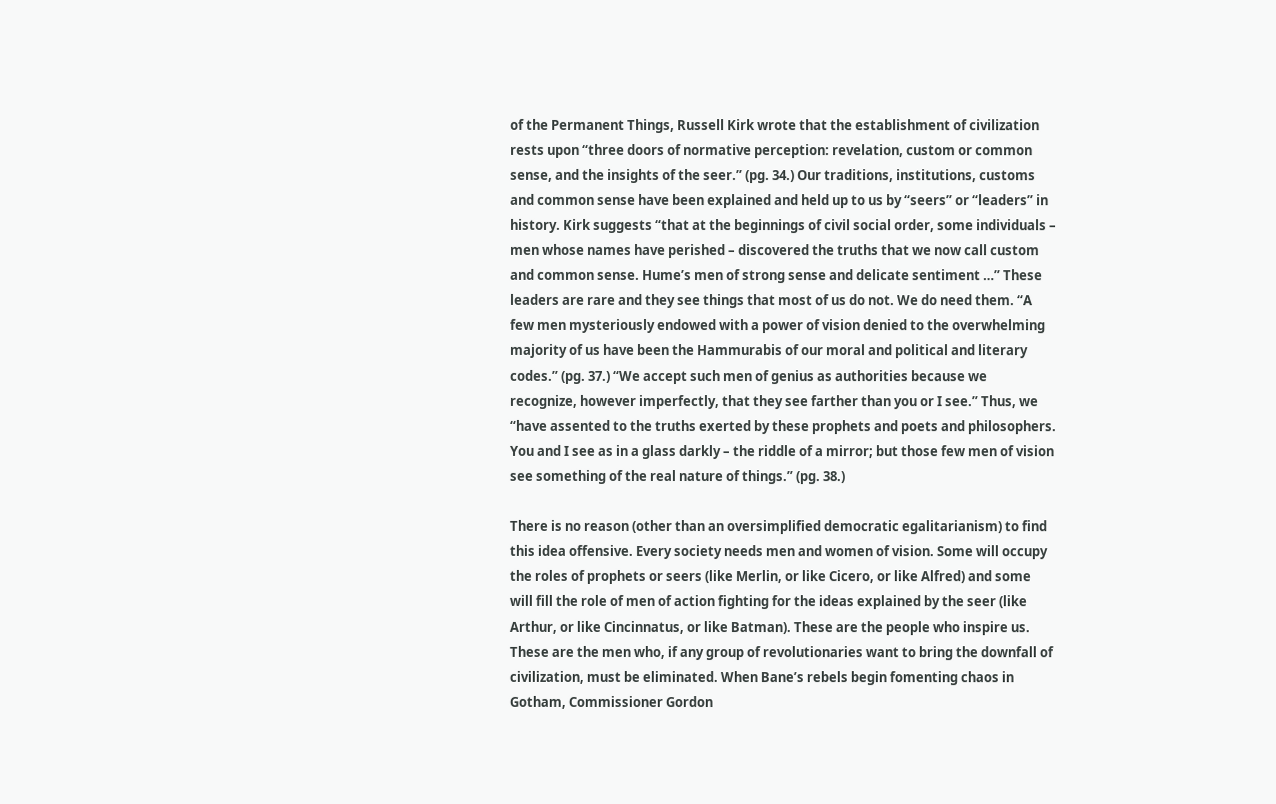of the Permanent Things, Russell Kirk wrote that the establishment of civilization rests upon “three doors of normative perception: revelation, custom or common sense, and the insights of the seer.” (pg. 34.) Our traditions, institutions, customs and common sense have been explained and held up to us by “seers” or “leaders” in history. Kirk suggests “that at the beginnings of civil social order, some individuals – men whose names have perished – discovered the truths that we now call custom and common sense. Hume’s men of strong sense and delicate sentiment …” These leaders are rare and they see things that most of us do not. We do need them. “A few men mysteriously endowed with a power of vision denied to the overwhelming majority of us have been the Hammurabis of our moral and political and literary codes.” (pg. 37.) “We accept such men of genius as authorities because we recognize, however imperfectly, that they see farther than you or I see.” Thus, we “have assented to the truths exerted by these prophets and poets and philosophers. You and I see as in a glass darkly – the riddle of a mirror; but those few men of vision see something of the real nature of things.” (pg. 38.)

There is no reason (other than an oversimplified democratic egalitarianism) to find this idea offensive. Every society needs men and women of vision. Some will occupy the roles of prophets or seers (like Merlin, or like Cicero, or like Alfred) and some will fill the role of men of action fighting for the ideas explained by the seer (like Arthur, or like Cincinnatus, or like Batman). These are the people who inspire us. These are the men who, if any group of revolutionaries want to bring the downfall of civilization, must be eliminated. When Bane’s rebels begin fomenting chaos in Gotham, Commissioner Gordon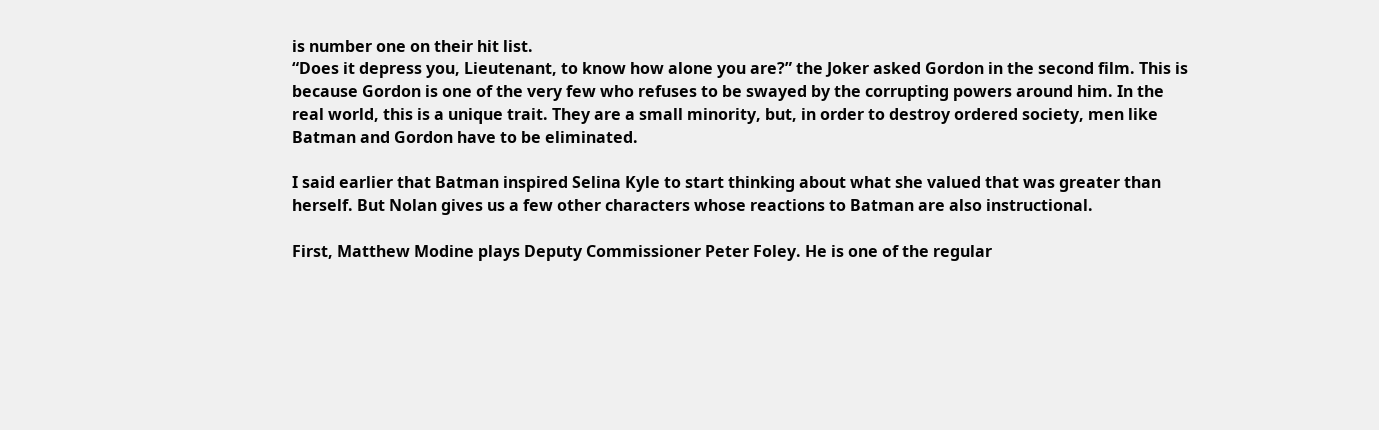is number one on their hit list.
“Does it depress you, Lieutenant, to know how alone you are?” the Joker asked Gordon in the second film. This is because Gordon is one of the very few who refuses to be swayed by the corrupting powers around him. In the real world, this is a unique trait. They are a small minority, but, in order to destroy ordered society, men like Batman and Gordon have to be eliminated.

I said earlier that Batman inspired Selina Kyle to start thinking about what she valued that was greater than herself. But Nolan gives us a few other characters whose reactions to Batman are also instructional.

First, Matthew Modine plays Deputy Commissioner Peter Foley. He is one of the regular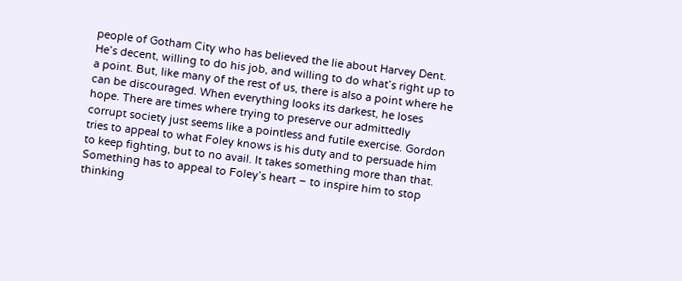people of Gotham City who has believed the lie about Harvey Dent. He’s decent, willing to do his job, and willing to do what’s right up to a point. But, like many of the rest of us, there is also a point where he can be discouraged. When everything looks its darkest, he loses hope. There are times where trying to preserve our admittedly corrupt society just seems like a pointless and futile exercise. Gordon tries to appeal to what Foley knows is his duty and to persuade him to keep fighting, but to no avail. It takes something more than that. Something has to appeal to Foley’s heart – to inspire him to stop thinking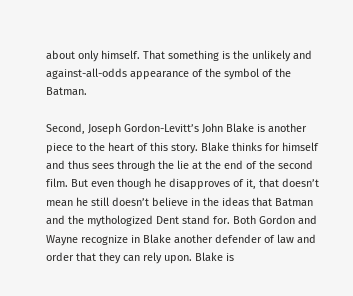about only himself. That something is the unlikely and against-all-odds appearance of the symbol of the Batman.

Second, Joseph Gordon-Levitt’s John Blake is another piece to the heart of this story. Blake thinks for himself and thus sees through the lie at the end of the second film. But even though he disapproves of it, that doesn’t mean he still doesn’t believe in the ideas that Batman and the mythologized Dent stand for. Both Gordon and Wayne recognize in Blake another defender of law and order that they can rely upon. Blake is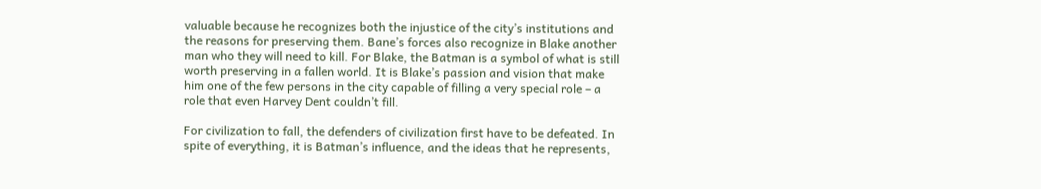valuable because he recognizes both the injustice of the city’s institutions and the reasons for preserving them. Bane’s forces also recognize in Blake another man who they will need to kill. For Blake, the Batman is a symbol of what is still worth preserving in a fallen world. It is Blake’s passion and vision that make him one of the few persons in the city capable of filling a very special role – a role that even Harvey Dent couldn’t fill.

For civilization to fall, the defenders of civilization first have to be defeated. In spite of everything, it is Batman’s influence, and the ideas that he represents,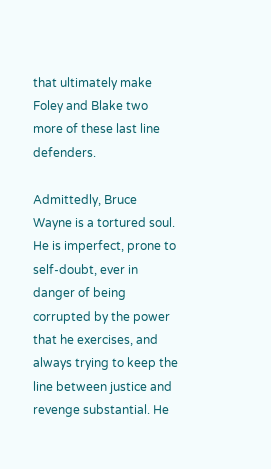that ultimately make Foley and Blake two more of these last line defenders.

Admittedly, Bruce Wayne is a tortured soul. He is imperfect, prone to self-doubt, ever in danger of being corrupted by the power that he exercises, and always trying to keep the line between justice and revenge substantial. He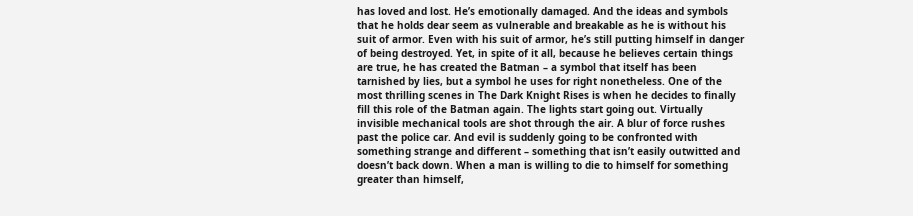has loved and lost. He’s emotionally damaged. And the ideas and symbols that he holds dear seem as vulnerable and breakable as he is without his suit of armor. Even with his suit of armor, he’s still putting himself in danger of being destroyed. Yet, in spite of it all, because he believes certain things are true, he has created the Batman – a symbol that itself has been tarnished by lies, but a symbol he uses for right nonetheless. One of the most thrilling scenes in The Dark Knight Rises is when he decides to finally fill this role of the Batman again. The lights start going out. Virtually invisible mechanical tools are shot through the air. A blur of force rushes past the police car. And evil is suddenly going to be confronted with something strange and different – something that isn’t easily outwitted and doesn’t back down. When a man is willing to die to himself for something greater than himself,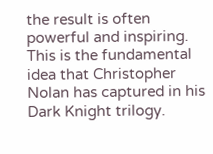the result is often powerful and inspiring. This is the fundamental idea that Christopher Nolan has captured in his Dark Knight trilogy.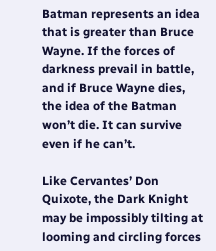Batman represents an idea that is greater than Bruce Wayne. If the forces of darkness prevail in battle, and if Bruce Wayne dies, the idea of the Batman won’t die. It can survive even if he can’t.

Like Cervantes’ Don Quixote, the Dark Knight may be impossibly tilting at looming and circling forces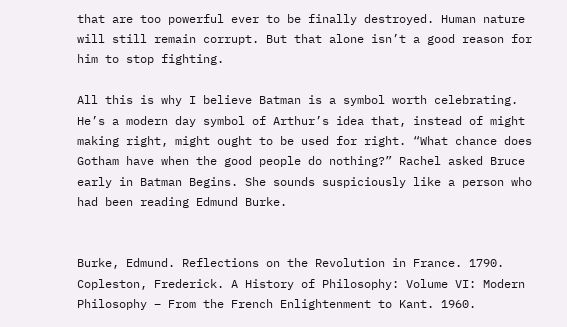that are too powerful ever to be finally destroyed. Human nature will still remain corrupt. But that alone isn’t a good reason for him to stop fighting.

All this is why I believe Batman is a symbol worth celebrating. He’s a modern day symbol of Arthur’s idea that, instead of might making right, might ought to be used for right. “What chance does Gotham have when the good people do nothing?” Rachel asked Bruce early in Batman Begins. She sounds suspiciously like a person who had been reading Edmund Burke.


Burke, Edmund. Reflections on the Revolution in France. 1790.
Copleston, Frederick. A History of Philosophy: Volume VI: Modern Philosophy – From the French Enlightenment to Kant. 1960.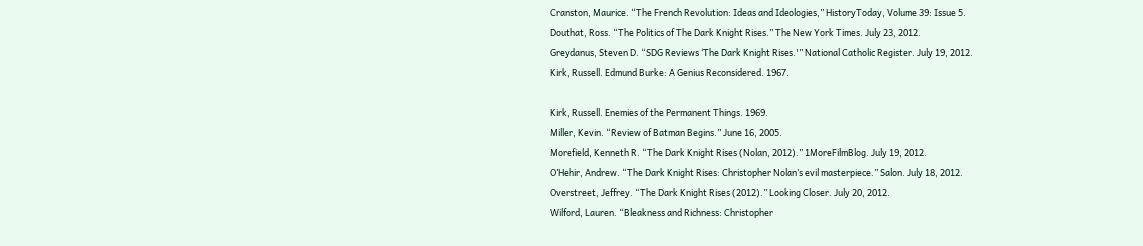Cranston, Maurice. “The French Revolution: Ideas and Ideologies,” HistoryToday, Volume 39: Issue 5.
Douthat, Ross. “The Politics of The Dark Knight Rises.” The New York Times. July 23, 2012.
Greydanus, Steven D. “SDG Reviews ‘The Dark Knight Rises.'” National Catholic Register. July 19, 2012.
Kirk, Russell. Edmund Burke: A Genius Reconsidered. 1967.

Kirk, Russell. Enemies of the Permanent Things. 1969.
Miller, Kevin. “Review of Batman Begins.” June 16, 2005.
Morefield, Kenneth R. “The Dark Knight Rises (Nolan, 2012).” 1MoreFilmBlog. July 19, 2012.
O’Hehir, Andrew. “The Dark Knight Rises: Christopher Nolan’s evil masterpiece.” Salon. July 18, 2012.
Overstreet, Jeffrey. “The Dark Knight Rises (2012).” Looking Closer. July 20, 2012.
Wilford, Lauren. “Bleakness and Richness: Christopher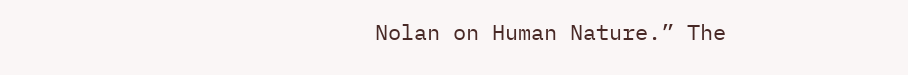Nolan on Human Nature.” The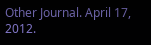Other Journal. April 17, 2012.